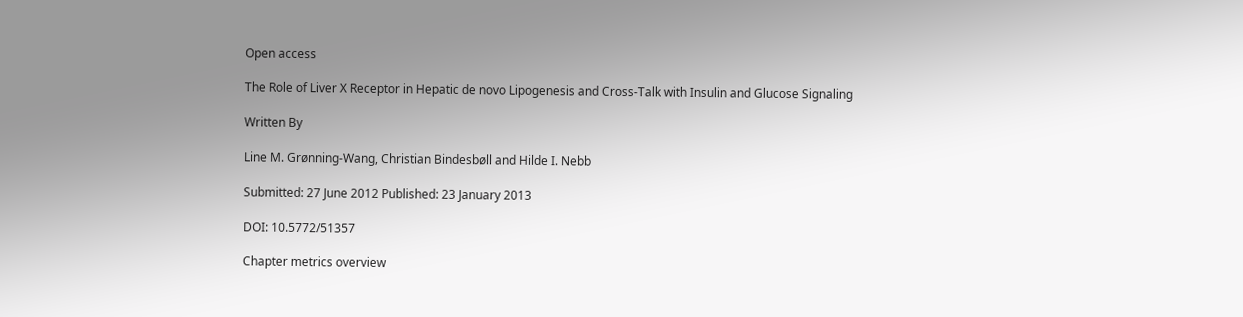Open access

The Role of Liver X Receptor in Hepatic de novo Lipogenesis and Cross-Talk with Insulin and Glucose Signaling

Written By

Line M. Grønning-Wang, Christian Bindesbøll and Hilde I. Nebb

Submitted: 27 June 2012 Published: 23 January 2013

DOI: 10.5772/51357

Chapter metrics overview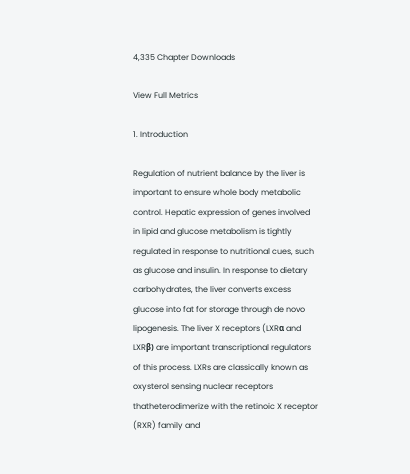4,335 Chapter Downloads

View Full Metrics

1. Introduction

Regulation of nutrient balance by the liver is important to ensure whole body metabolic control. Hepatic expression of genes involved in lipid and glucose metabolism is tightly regulated in response to nutritional cues, such as glucose and insulin. In response to dietary carbohydrates, the liver converts excess glucose into fat for storage through de novo lipogenesis. The liver X receptors (LXRα and LXRβ) are important transcriptional regulators of this process. LXRs are classically known as oxysterol sensing nuclear receptors thatheterodimerize with the retinoic X receptor (RXR) family and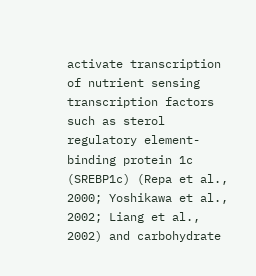activate transcription of nutrient sensing transcription factors such as sterol regulatory element-binding protein 1c (SREBP1c) (Repa et al., 2000; Yoshikawa et al., 2002; Liang et al., 2002) and carbohydrate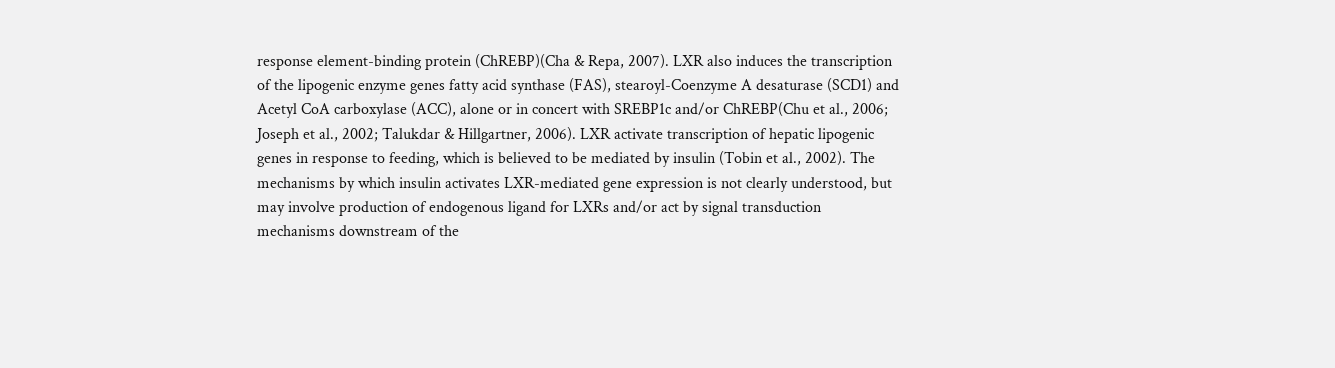response element-binding protein (ChREBP)(Cha & Repa, 2007). LXR also induces the transcription of the lipogenic enzyme genes fatty acid synthase (FAS), stearoyl-Coenzyme A desaturase (SCD1) and Acetyl CoA carboxylase (ACC), alone or in concert with SREBP1c and/or ChREBP(Chu et al., 2006; Joseph et al., 2002; Talukdar & Hillgartner, 2006). LXR activate transcription of hepatic lipogenic genes in response to feeding, which is believed to be mediated by insulin (Tobin et al., 2002). The mechanisms by which insulin activates LXR-mediated gene expression is not clearly understood, but may involve production of endogenous ligand for LXRs and/or act by signal transduction mechanisms downstream of the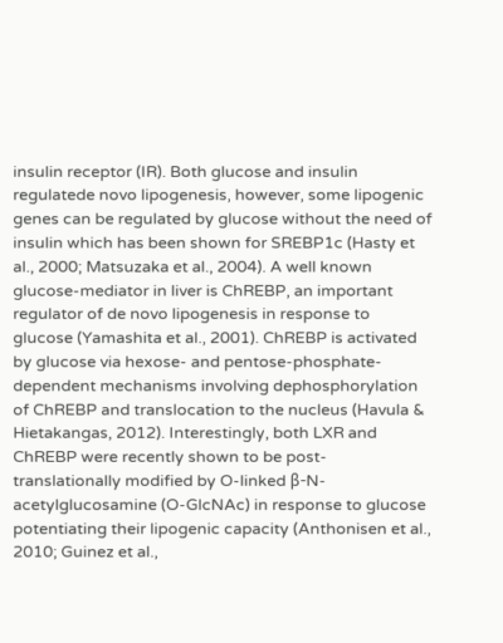insulin receptor (IR). Both glucose and insulin regulatede novo lipogenesis, however, some lipogenic genes can be regulated by glucose without the need of insulin which has been shown for SREBP1c (Hasty et al., 2000; Matsuzaka et al., 2004). A well known glucose-mediator in liver is ChREBP, an important regulator of de novo lipogenesis in response to glucose (Yamashita et al., 2001). ChREBP is activated by glucose via hexose- and pentose-phosphate-dependent mechanisms involving dephosphorylation of ChREBP and translocation to the nucleus (Havula & Hietakangas, 2012). Interestingly, both LXR and ChREBP were recently shown to be post-translationally modified by O-linked β-N-acetylglucosamine (O-GlcNAc) in response to glucose potentiating their lipogenic capacity (Anthonisen et al., 2010; Guinez et al.,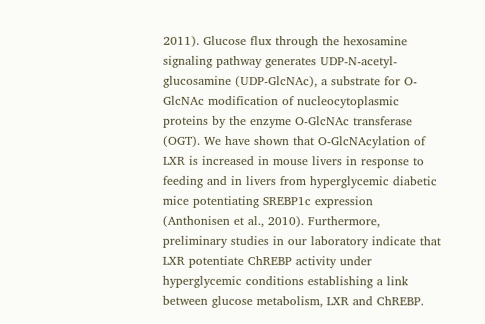2011). Glucose flux through the hexosamine signaling pathway generates UDP-N-acetyl-glucosamine (UDP-GlcNAc), a substrate for O-GlcNAc modification of nucleocytoplasmic proteins by the enzyme O-GlcNAc transferase (OGT). We have shown that O-GlcNAcylation of LXR is increased in mouse livers in response to feeding and in livers from hyperglycemic diabetic mice potentiating SREBP1c expression (Anthonisen et al., 2010). Furthermore, preliminary studies in our laboratory indicate that LXR potentiate ChREBP activity under hyperglycemic conditions establishing a link between glucose metabolism, LXR and ChREBP.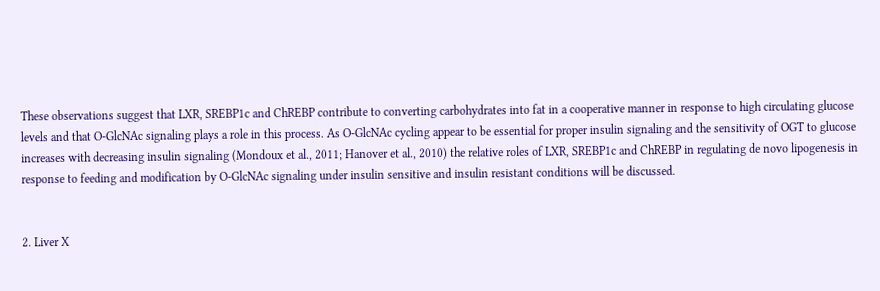These observations suggest that LXR, SREBP1c and ChREBP contribute to converting carbohydrates into fat in a cooperative manner in response to high circulating glucose levels and that O-GlcNAc signaling plays a role in this process. As O-GlcNAc cycling appear to be essential for proper insulin signaling and the sensitivity of OGT to glucose increases with decreasing insulin signaling (Mondoux et al., 2011; Hanover et al., 2010) the relative roles of LXR, SREBP1c and ChREBP in regulating de novo lipogenesis in response to feeding and modification by O-GlcNAc signaling under insulin sensitive and insulin resistant conditions will be discussed.


2. Liver X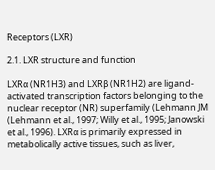Receptors (LXR)

2.1. LXR structure and function

LXRα (NR1H3) and LXRβ (NR1H2) are ligand-activated transcription factors belonging to the nuclear receptor (NR) superfamily (Lehmann JM (Lehmann et al., 1997; Willy et al., 1995; Janowski et al., 1996). LXRα is primarily expressed in metabolically active tissues, such as liver,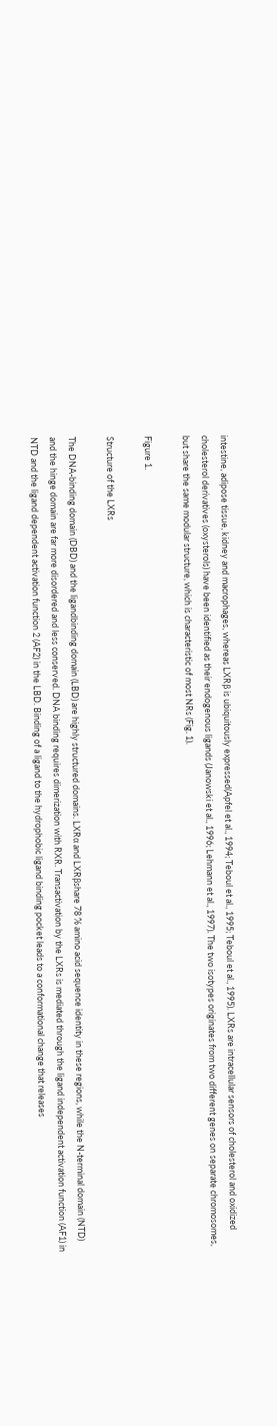intestine, adipose tissue, kidney and macrophages, whereas LXRβ is ubiquitously expressed(Apfel et al., 1994; Teboul et al., 1995; Teboul et al., 1995). LXRs are intracellular sensors of cholesterol and oxidized cholesterol derivatives (oxysterols) have been identified as their endogenous ligands (Janowski et al., 1996; Lehmann et al., 1997). The two isotypes originates from two different genes on separate chromosomes, but share the same modular structure, which is characteristic of most NRs (Fig. 1).

Figure 1.

Structure of the LXRs

The DNA-binding domain (DBD) and the ligandbinding domain (LBD) are highly structured domains. LXRα and LXRβshare 78 % amino acid sequence identity in these regions, while the N-terminal domain (NTD) and the hinge domain are far more disordered and less conserved. DNA binding requires dimerization with RXR. Transactivation by the LXRs is mediated through the ligand independent activation function (AF1) in NTD and the ligand dependent activation function 2 (AF2) in the LBD. Binding of a ligand to the hydrophobic ligand binding pocket leads to a conformational change that releases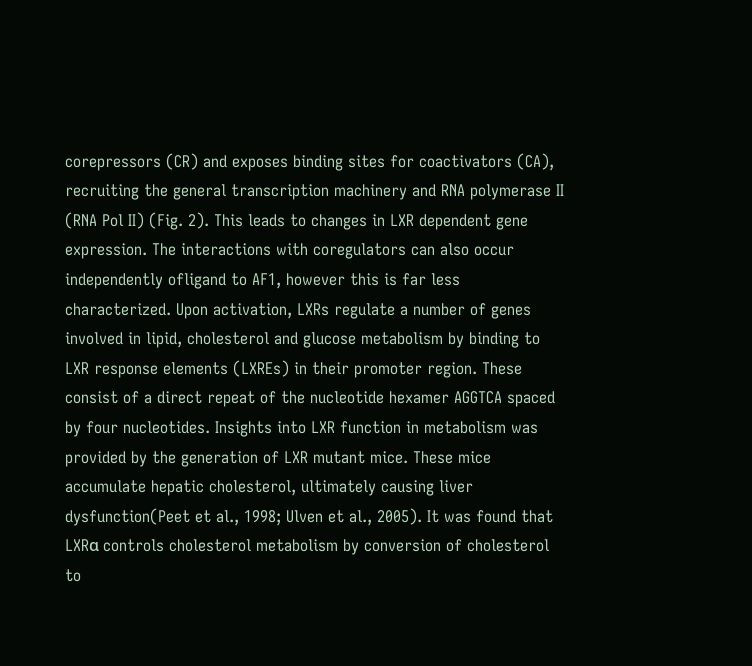corepressors (CR) and exposes binding sites for coactivators (CA), recruiting the general transcription machinery and RNA polymerase II (RNA Pol II) (Fig. 2). This leads to changes in LXR dependent gene expression. The interactions with coregulators can also occur independently ofligand to AF1, however this is far less characterized. Upon activation, LXRs regulate a number of genes involved in lipid, cholesterol and glucose metabolism by binding to LXR response elements (LXREs) in their promoter region. These consist of a direct repeat of the nucleotide hexamer AGGTCA spaced by four nucleotides. Insights into LXR function in metabolism was provided by the generation of LXR mutant mice. These mice accumulate hepatic cholesterol, ultimately causing liver dysfunction(Peet et al., 1998; Ulven et al., 2005). It was found that LXRα controls cholesterol metabolism by conversion of cholesterol to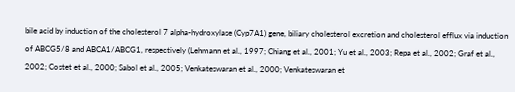bile acid by induction of the cholesterol 7 alpha-hydroxylase (Cyp7A1) gene, biliary cholesterol excretion and cholesterol efflux via induction of ABCG5/8 and ABCA1/ABCG1, respectively (Lehmann et al., 1997; Chiang et al., 2001; Yu et al., 2003; Repa et al., 2002; Graf et al., 2002; Costet et al., 2000; Sabol et al., 2005; Venkateswaran et al., 2000; Venkateswaran et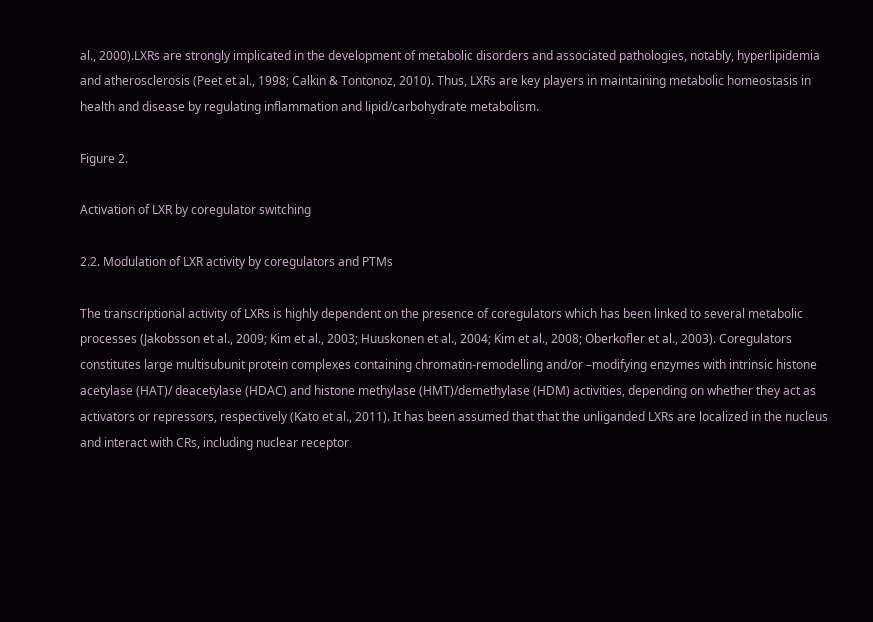al., 2000).LXRs are strongly implicated in the development of metabolic disorders and associated pathologies, notably, hyperlipidemia and atherosclerosis (Peet et al., 1998; Calkin & Tontonoz, 2010). Thus, LXRs are key players in maintaining metabolic homeostasis in health and disease by regulating inflammation and lipid/carbohydrate metabolism.

Figure 2.

Activation of LXR by coregulator switching

2.2. Modulation of LXR activity by coregulators and PTMs

The transcriptional activity of LXRs is highly dependent on the presence of coregulators which has been linked to several metabolic processes (Jakobsson et al., 2009; Kim et al., 2003; Huuskonen et al., 2004; Kim et al., 2008; Oberkofler et al., 2003). Coregulators constitutes large multisubunit protein complexes containing chromatin-remodelling and/or –modifying enzymes with intrinsic histone acetylase (HAT)/ deacetylase (HDAC) and histone methylase (HMT)/demethylase (HDM) activities, depending on whether they act as activators or repressors, respectively (Kato et al., 2011). It has been assumed that that the unliganded LXRs are localized in the nucleus and interact with CRs, including nuclear receptor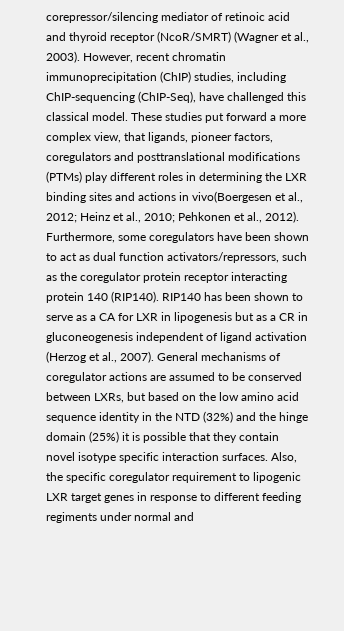corepressor/silencing mediator of retinoic acid and thyroid receptor (NcoR/SMRT) (Wagner et al., 2003). However, recent chromatin immunoprecipitation (ChIP) studies, including ChIP-sequencing (ChIP-Seq), have challenged this classical model. These studies put forward a more complex view, that ligands, pioneer factors, coregulators and posttranslational modifications (PTMs) play different roles in determining the LXR binding sites and actions in vivo(Boergesen et al., 2012; Heinz et al., 2010; Pehkonen et al., 2012). Furthermore, some coregulators have been shown to act as dual function activators/repressors, such as the coregulator protein receptor interacting protein 140 (RIP140). RIP140 has been shown to serve as a CA for LXR in lipogenesis but as a CR in gluconeogenesis independent of ligand activation (Herzog et al., 2007). General mechanisms of coregulator actions are assumed to be conserved between LXRs, but based on the low amino acid sequence identity in the NTD (32%) and the hinge domain (25%) it is possible that they contain novel isotype specific interaction surfaces. Also, the specific coregulator requirement to lipogenic LXR target genes in response to different feeding regiments under normal and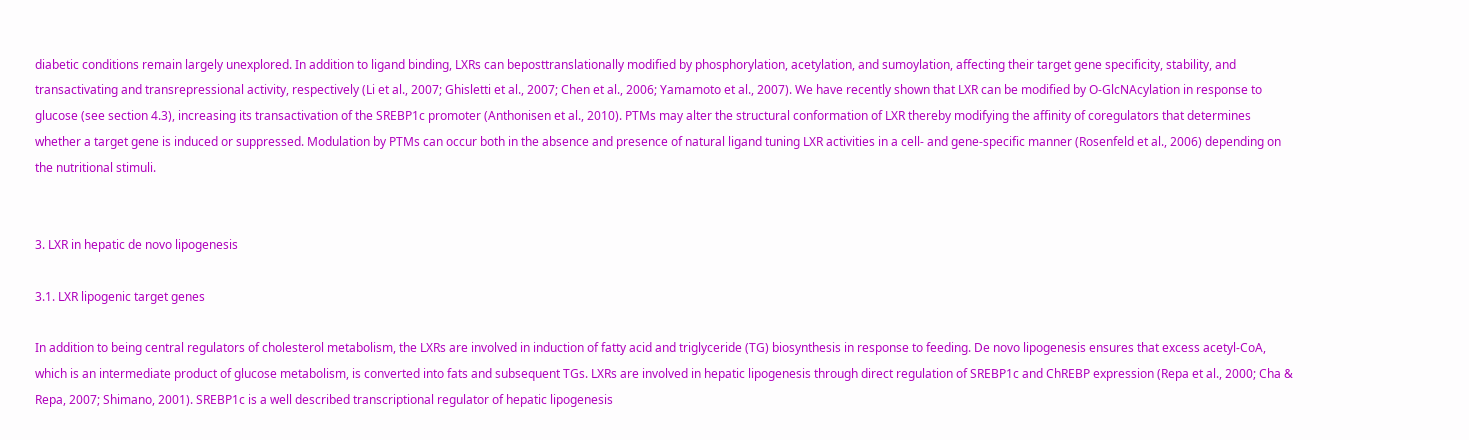diabetic conditions remain largely unexplored. In addition to ligand binding, LXRs can beposttranslationally modified by phosphorylation, acetylation, and sumoylation, affecting their target gene specificity, stability, and transactivating and transrepressional activity, respectively (Li et al., 2007; Ghisletti et al., 2007; Chen et al., 2006; Yamamoto et al., 2007). We have recently shown that LXR can be modified by O-GlcNAcylation in response to glucose (see section 4.3), increasing its transactivation of the SREBP1c promoter (Anthonisen et al., 2010). PTMs may alter the structural conformation of LXR thereby modifying the affinity of coregulators that determines whether a target gene is induced or suppressed. Modulation by PTMs can occur both in the absence and presence of natural ligand tuning LXR activities in a cell- and gene-specific manner (Rosenfeld et al., 2006) depending on the nutritional stimuli.


3. LXR in hepatic de novo lipogenesis

3.1. LXR lipogenic target genes

In addition to being central regulators of cholesterol metabolism, the LXRs are involved in induction of fatty acid and triglyceride (TG) biosynthesis in response to feeding. De novo lipogenesis ensures that excess acetyl-CoA, which is an intermediate product of glucose metabolism, is converted into fats and subsequent TGs. LXRs are involved in hepatic lipogenesis through direct regulation of SREBP1c and ChREBP expression (Repa et al., 2000; Cha & Repa, 2007; Shimano, 2001). SREBP1c is a well described transcriptional regulator of hepatic lipogenesis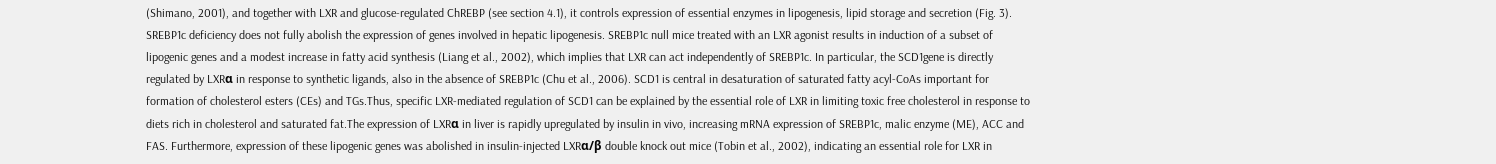(Shimano, 2001), and together with LXR and glucose-regulated ChREBP (see section 4.1), it controls expression of essential enzymes in lipogenesis, lipid storage and secretion (Fig. 3). SREBP1c deficiency does not fully abolish the expression of genes involved in hepatic lipogenesis. SREBP1c null mice treated with an LXR agonist results in induction of a subset of lipogenic genes and a modest increase in fatty acid synthesis (Liang et al., 2002), which implies that LXR can act independently of SREBP1c. In particular, the SCD1gene is directly regulated by LXRα in response to synthetic ligands, also in the absence of SREBP1c (Chu et al., 2006). SCD1 is central in desaturation of saturated fatty acyl-CoAs important for formation of cholesterol esters (CEs) and TGs.Thus, specific LXR-mediated regulation of SCD1 can be explained by the essential role of LXR in limiting toxic free cholesterol in response to diets rich in cholesterol and saturated fat.The expression of LXRα in liver is rapidly upregulated by insulin in vivo, increasing mRNA expression of SREBP1c, malic enzyme (ME), ACC and FAS. Furthermore, expression of these lipogenic genes was abolished in insulin-injected LXRα/β double knock out mice (Tobin et al., 2002), indicating an essential role for LXR in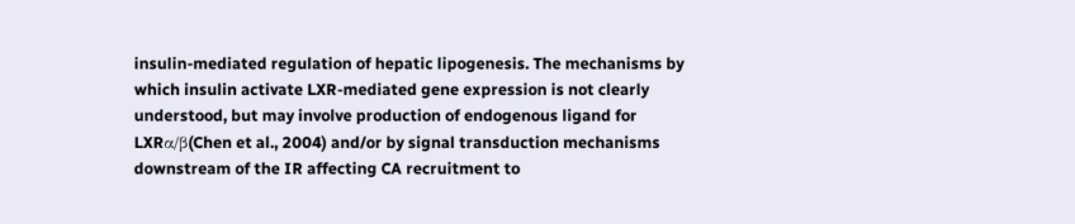insulin-mediated regulation of hepatic lipogenesis. The mechanisms by which insulin activate LXR-mediated gene expression is not clearly understood, but may involve production of endogenous ligand for LXRα/β(Chen et al., 2004) and/or by signal transduction mechanisms downstream of the IR affecting CA recruitment to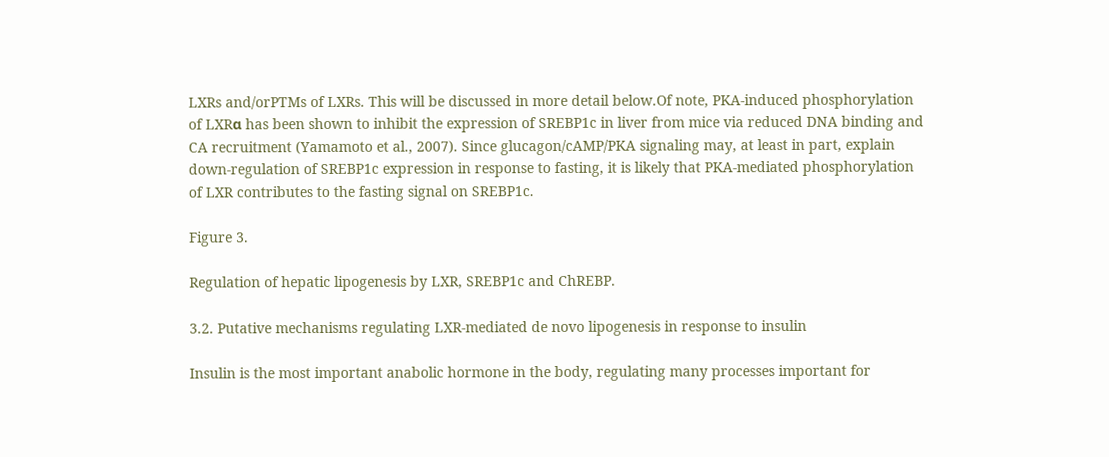LXRs and/orPTMs of LXRs. This will be discussed in more detail below.Of note, PKA-induced phosphorylation of LXRα has been shown to inhibit the expression of SREBP1c in liver from mice via reduced DNA binding and CA recruitment (Yamamoto et al., 2007). Since glucagon/cAMP/PKA signaling may, at least in part, explain down-regulation of SREBP1c expression in response to fasting, it is likely that PKA-mediated phosphorylation of LXR contributes to the fasting signal on SREBP1c.

Figure 3.

Regulation of hepatic lipogenesis by LXR, SREBP1c and ChREBP.

3.2. Putative mechanisms regulating LXR-mediated de novo lipogenesis in response to insulin

Insulin is the most important anabolic hormone in the body, regulating many processes important for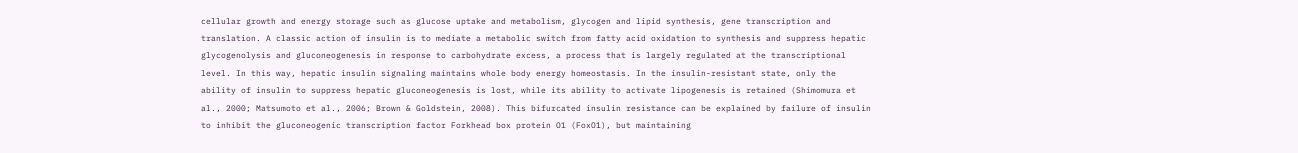cellular growth and energy storage such as glucose uptake and metabolism, glycogen and lipid synthesis, gene transcription and translation. A classic action of insulin is to mediate a metabolic switch from fatty acid oxidation to synthesis and suppress hepatic glycogenolysis and gluconeogenesis in response to carbohydrate excess, a process that is largely regulated at the transcriptional level. In this way, hepatic insulin signaling maintains whole body energy homeostasis. In the insulin-resistant state, only the ability of insulin to suppress hepatic gluconeogenesis is lost, while its ability to activate lipogenesis is retained (Shimomura et al., 2000; Matsumoto et al., 2006; Brown & Goldstein, 2008). This bifurcated insulin resistance can be explained by failure of insulin to inhibit the gluconeogenic transcription factor Forkhead box protein O1 (FoxO1), but maintaining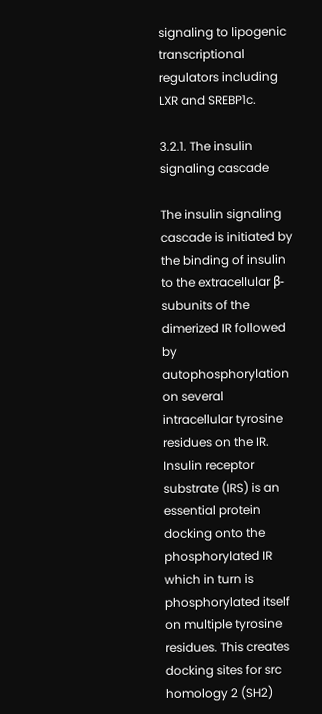signaling to lipogenic transcriptional regulators including LXR and SREBP1c.

3.2.1. The insulin signaling cascade

The insulin signaling cascade is initiated by the binding of insulin to the extracellular β-subunits of the dimerized IR followed by autophosphorylation on several intracellular tyrosine residues on the IR. Insulin receptor substrate (IRS) is an essential protein docking onto the phosphorylated IR which in turn is phosphorylated itself on multiple tyrosine residues. This creates docking sites for src homology 2 (SH2)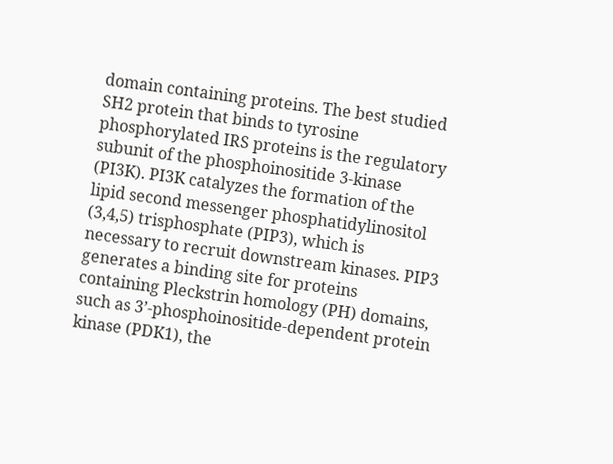domain containing proteins. The best studied SH2 protein that binds to tyrosine phosphorylated IRS proteins is the regulatory subunit of the phosphoinositide 3-kinase (PI3K). PI3K catalyzes the formation of the lipid second messenger phosphatidylinositol (3,4,5) trisphosphate (PIP3), which is necessary to recruit downstream kinases. PIP3 generates a binding site for proteins containing Pleckstrin homology (PH) domains, such as 3’-phosphoinositide-dependent protein kinase (PDK1), the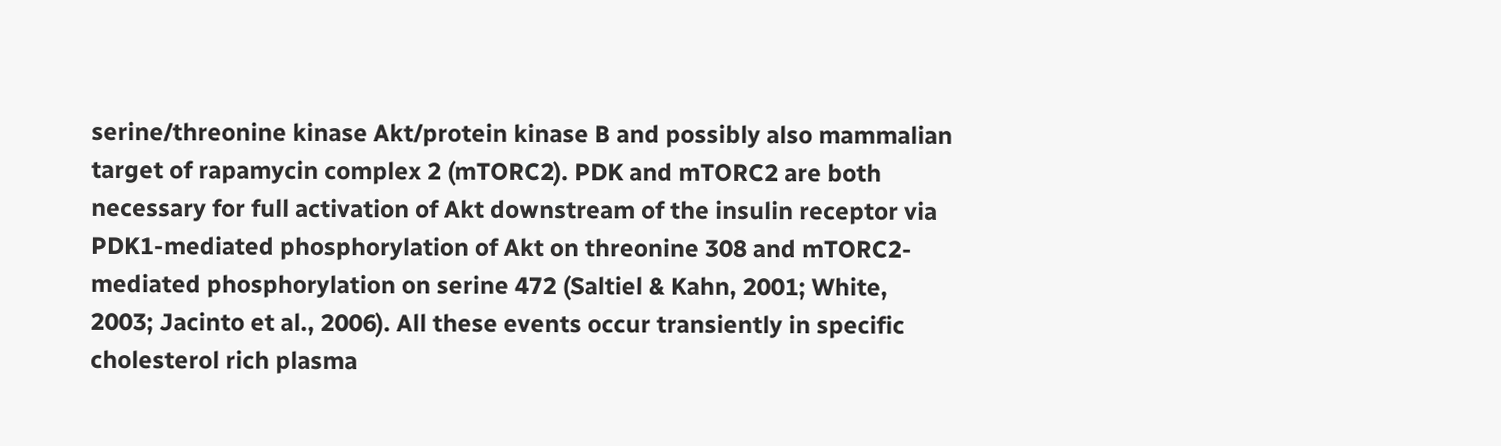serine/threonine kinase Akt/protein kinase B and possibly also mammalian target of rapamycin complex 2 (mTORC2). PDK and mTORC2 are both necessary for full activation of Akt downstream of the insulin receptor via PDK1-mediated phosphorylation of Akt on threonine 308 and mTORC2-mediated phosphorylation on serine 472 (Saltiel & Kahn, 2001; White, 2003; Jacinto et al., 2006). All these events occur transiently in specific cholesterol rich plasma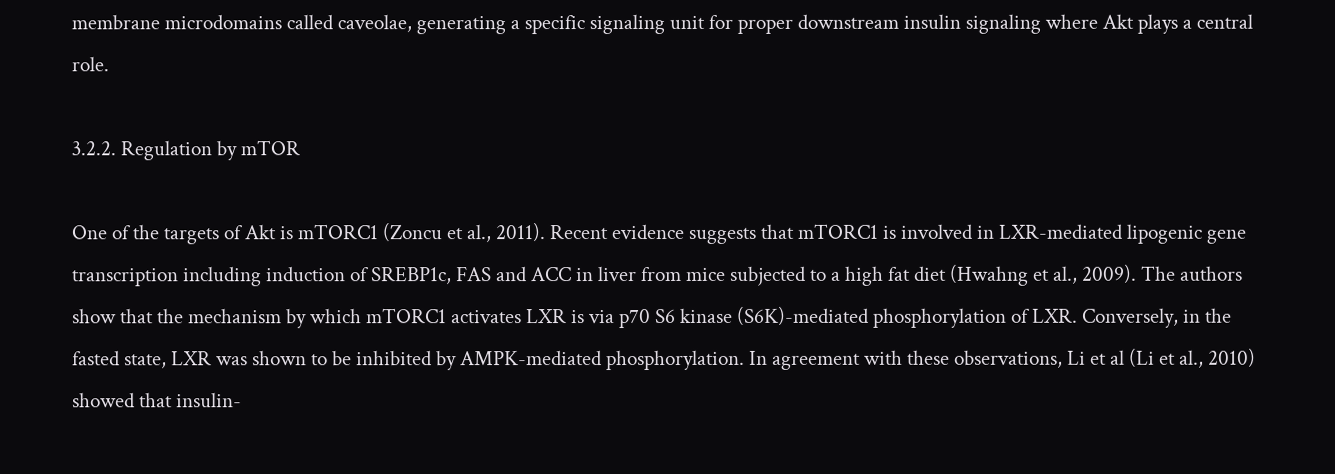membrane microdomains called caveolae, generating a specific signaling unit for proper downstream insulin signaling where Akt plays a central role.

3.2.2. Regulation by mTOR

One of the targets of Akt is mTORC1 (Zoncu et al., 2011). Recent evidence suggests that mTORC1 is involved in LXR-mediated lipogenic gene transcription including induction of SREBP1c, FAS and ACC in liver from mice subjected to a high fat diet (Hwahng et al., 2009). The authors show that the mechanism by which mTORC1 activates LXR is via p70 S6 kinase (S6K)-mediated phosphorylation of LXR. Conversely, in the fasted state, LXR was shown to be inhibited by AMPK-mediated phosphorylation. In agreement with these observations, Li et al (Li et al., 2010) showed that insulin-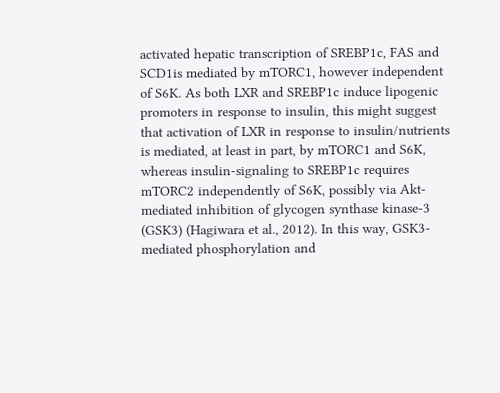activated hepatic transcription of SREBP1c, FAS and SCD1is mediated by mTORC1, however independent of S6K. As both LXR and SREBP1c induce lipogenic promoters in response to insulin, this might suggest that activation of LXR in response to insulin/nutrients is mediated, at least in part, by mTORC1 and S6K, whereas insulin-signaling to SREBP1c requires mTORC2 independently of S6K, possibly via Akt-mediated inhibition of glycogen synthase kinase-3 (GSK3) (Hagiwara et al., 2012). In this way, GSK3-mediated phosphorylation and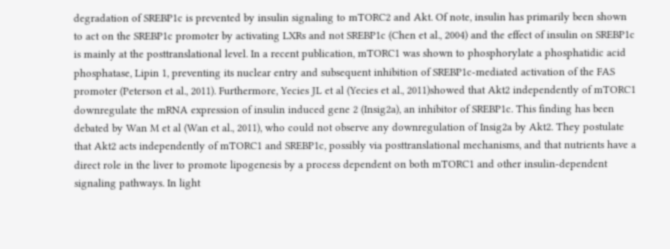degradation of SREBP1c is prevented by insulin signaling to mTORC2 and Akt. Of note, insulin has primarily been shown to act on the SREBP1c promoter by activating LXRs and not SREBP1c (Chen et al., 2004) and the effect of insulin on SREBP1c is mainly at the posttranslational level. In a recent publication, mTORC1 was shown to phosphorylate a phosphatidic acid phosphatase, Lipin 1, preventing its nuclear entry and subsequent inhibition of SREBP1c-mediated activation of the FAS promoter (Peterson et al., 2011). Furthermore, Yecies JL et al (Yecies et al., 2011)showed that Akt2 independently of mTORC1 downregulate the mRNA expression of insulin induced gene 2 (Insig2a), an inhibitor of SREBP1c. This finding has been debated by Wan M et al (Wan et al., 2011), who could not observe any downregulation of Insig2a by Akt2. They postulate that Akt2 acts independently of mTORC1 and SREBP1c, possibly via posttranslational mechanisms, and that nutrients have a direct role in the liver to promote lipogenesis by a process dependent on both mTORC1 and other insulin-dependent signaling pathways. In light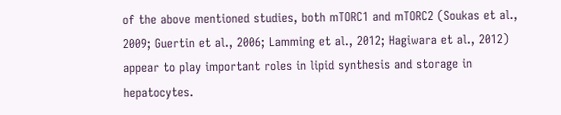of the above mentioned studies, both mTORC1 and mTORC2 (Soukas et al., 2009; Guertin et al., 2006; Lamming et al., 2012; Hagiwara et al., 2012) appear to play important roles in lipid synthesis and storage in hepatocytes.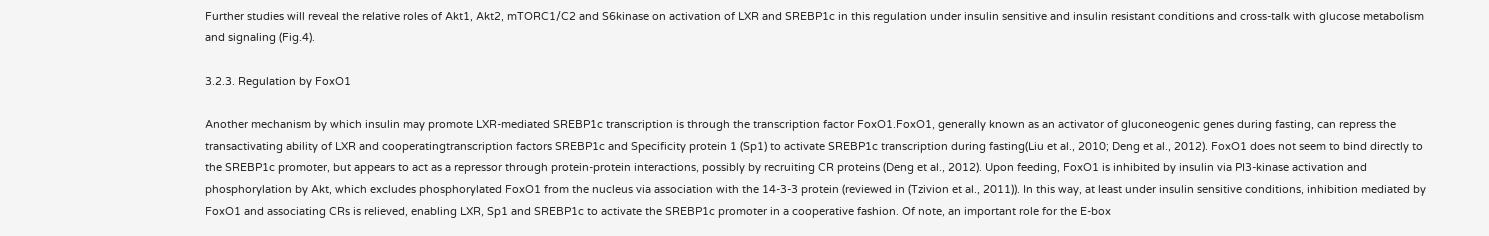Further studies will reveal the relative roles of Akt1, Akt2, mTORC1/C2 and S6kinase on activation of LXR and SREBP1c in this regulation under insulin sensitive and insulin resistant conditions and cross-talk with glucose metabolism and signaling (Fig.4).

3.2.3. Regulation by FoxO1

Another mechanism by which insulin may promote LXR-mediated SREBP1c transcription is through the transcription factor FoxO1.FoxO1, generally known as an activator of gluconeogenic genes during fasting, can repress the transactivating ability of LXR and cooperatingtranscription factors SREBP1c and Specificity protein 1 (Sp1) to activate SREBP1c transcription during fasting(Liu et al., 2010; Deng et al., 2012). FoxO1 does not seem to bind directly to the SREBP1c promoter, but appears to act as a repressor through protein-protein interactions, possibly by recruiting CR proteins (Deng et al., 2012). Upon feeding, FoxO1 is inhibited by insulin via PI3-kinase activation and phosphorylation by Akt, which excludes phosphorylated FoxO1 from the nucleus via association with the 14-3-3 protein (reviewed in (Tzivion et al., 2011)). In this way, at least under insulin sensitive conditions, inhibition mediated by FoxO1 and associating CRs is relieved, enabling LXR, Sp1 and SREBP1c to activate the SREBP1c promoter in a cooperative fashion. Of note, an important role for the E-box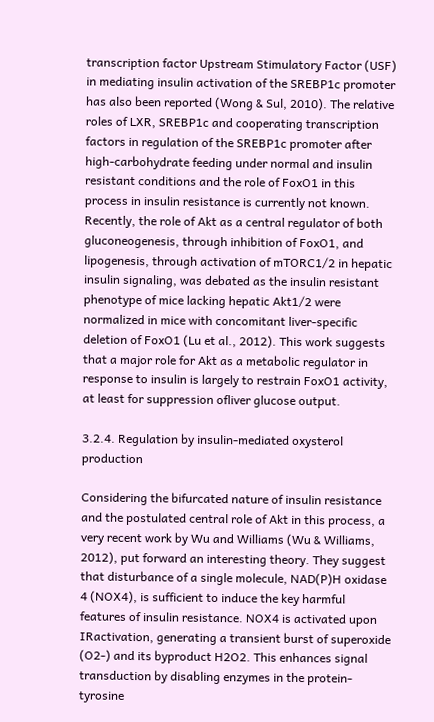transcription factor Upstream Stimulatory Factor (USF) in mediating insulin activation of the SREBP1c promoter has also been reported (Wong & Sul, 2010). The relative roles of LXR, SREBP1c and cooperating transcription factors in regulation of the SREBP1c promoter after high-carbohydrate feeding under normal and insulin resistant conditions and the role of FoxO1 in this process in insulin resistance is currently not known. Recently, the role of Akt as a central regulator of both gluconeogenesis, through inhibition of FoxO1, and lipogenesis, through activation of mTORC1/2 in hepatic insulin signaling, was debated as the insulin resistant phenotype of mice lacking hepatic Akt1/2 were normalized in mice with concomitant liver-specific deletion of FoxO1 (Lu et al., 2012). This work suggests that a major role for Akt as a metabolic regulator in response to insulin is largely to restrain FoxO1 activity, at least for suppression ofliver glucose output.

3.2.4. Regulation by insulin-mediated oxysterol production

Considering the bifurcated nature of insulin resistance and the postulated central role of Akt in this process, a very recent work by Wu and Williams (Wu & Williams, 2012), put forward an interesting theory. They suggest that disturbance of a single molecule, NAD(P)H oxidase 4 (NOX4), is sufficient to induce the key harmful features of insulin resistance. NOX4 is activated upon IRactivation, generating a transient burst of superoxide (O2-) and its byproduct H2O2. This enhances signal transduction by disabling enzymes in the protein-tyrosine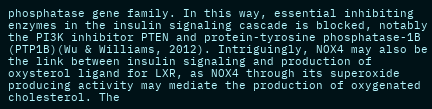phosphatase gene family. In this way, essential inhibiting enzymes in the insulin signaling cascade is blocked, notably the PI3K inhibitor PTEN and protein-tyrosine phosphatase-1B (PTP1B)(Wu & Williams, 2012). Intriguingly, NOX4 may also be the link between insulin signaling and production of oxysterol ligand for LXR, as NOX4 through its superoxide producing activity may mediate the production of oxygenated cholesterol. The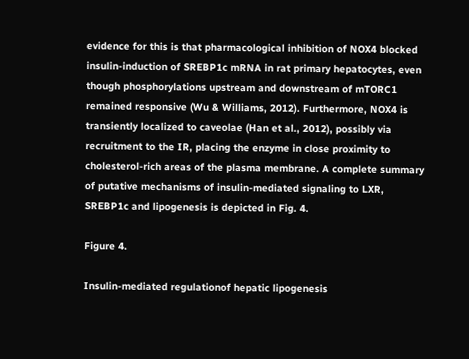evidence for this is that pharmacological inhibition of NOX4 blocked insulin-induction of SREBP1c mRNA in rat primary hepatocytes, even though phosphorylations upstream and downstream of mTORC1 remained responsive (Wu & Williams, 2012). Furthermore, NOX4 is transiently localized to caveolae (Han et al., 2012), possibly via recruitment to the IR, placing the enzyme in close proximity to cholesterol-rich areas of the plasma membrane. A complete summary of putative mechanisms of insulin-mediated signaling to LXR, SREBP1c and lipogenesis is depicted in Fig. 4.

Figure 4.

Insulin-mediated regulationof hepatic lipogenesis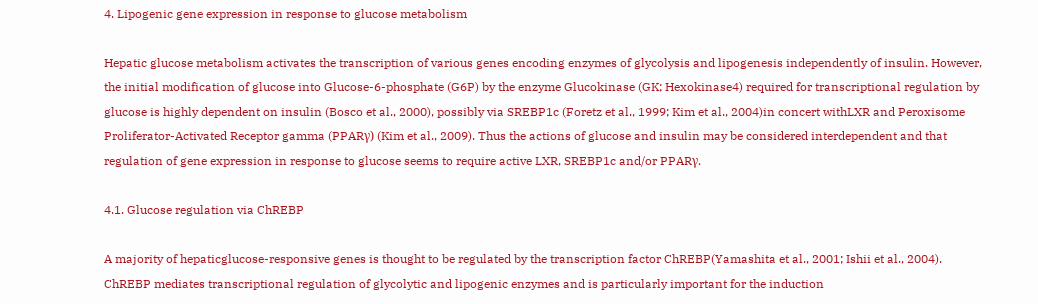4. Lipogenic gene expression in response to glucose metabolism

Hepatic glucose metabolism activates the transcription of various genes encoding enzymes of glycolysis and lipogenesis independently of insulin. However, the initial modification of glucose into Glucose-6-phosphate (G6P) by the enzyme Glucokinase (GK; Hexokinase4) required for transcriptional regulation by glucose is highly dependent on insulin (Bosco et al., 2000), possibly via SREBP1c (Foretz et al., 1999; Kim et al., 2004)in concert withLXR and Peroxisome Proliferator-Activated Receptor gamma (PPARγ) (Kim et al., 2009). Thus the actions of glucose and insulin may be considered interdependent and that regulation of gene expression in response to glucose seems to require active LXR, SREBP1c and/or PPARγ.

4.1. Glucose regulation via ChREBP

A majority of hepaticglucose-responsive genes is thought to be regulated by the transcription factor ChREBP(Yamashita et al., 2001; Ishii et al., 2004). ChREBP mediates transcriptional regulation of glycolytic and lipogenic enzymes and is particularly important for the induction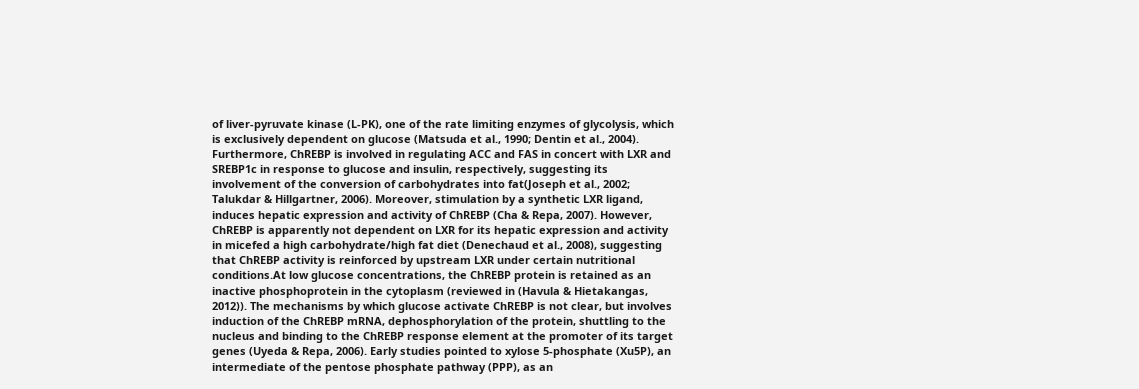of liver-pyruvate kinase (L-PK), one of the rate limiting enzymes of glycolysis, which is exclusively dependent on glucose (Matsuda et al., 1990; Dentin et al., 2004). Furthermore, ChREBP is involved in regulating ACC and FAS in concert with LXR and SREBP1c in response to glucose and insulin, respectively, suggesting its involvement of the conversion of carbohydrates into fat(Joseph et al., 2002; Talukdar & Hillgartner, 2006). Moreover, stimulation by a synthetic LXR ligand, induces hepatic expression and activity of ChREBP (Cha & Repa, 2007). However, ChREBP is apparently not dependent on LXR for its hepatic expression and activity in micefed a high carbohydrate/high fat diet (Denechaud et al., 2008), suggesting that ChREBP activity is reinforced by upstream LXR under certain nutritional conditions.At low glucose concentrations, the ChREBP protein is retained as an inactive phosphoprotein in the cytoplasm (reviewed in (Havula & Hietakangas, 2012)). The mechanisms by which glucose activate ChREBP is not clear, but involves induction of the ChREBP mRNA, dephosphorylation of the protein, shuttling to the nucleus and binding to the ChREBP response element at the promoter of its target genes (Uyeda & Repa, 2006). Early studies pointed to xylose 5-phosphate (Xu5P), an intermediate of the pentose phosphate pathway (PPP), as an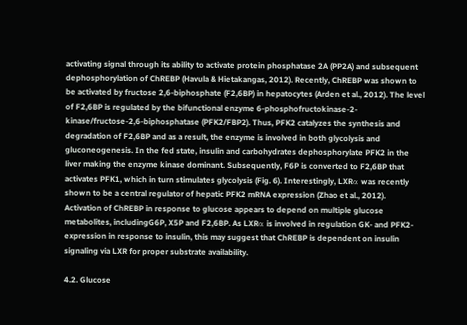activating signal through its ability to activate protein phosphatase 2A (PP2A) and subsequent dephosphorylation of ChREBP (Havula & Hietakangas, 2012). Recently, ChREBP was shown to be activated by fructose 2,6-biphosphate (F2,6BP) in hepatocytes (Arden et al., 2012). The level of F2,6BP is regulated by the bifunctional enzyme 6-phosphofructokinase-2-kinase/fructose-2,6-biphosphatase (PFK2/FBP2). Thus, PFK2 catalyzes the synthesis and degradation of F2,6BP and as a result, the enzyme is involved in both glycolysis and gluconeogenesis. In the fed state, insulin and carbohydrates dephosphorylate PFK2 in the liver making the enzyme kinase dominant. Subsequently, F6P is converted to F2,6BP that activates PFK1, which in turn stimulates glycolysis (Fig. 6). Interestingly, LXRα was recently shown to be a central regulator of hepatic PFK2 mRNA expression (Zhao et al., 2012). Activation of ChREBP in response to glucose appears to depend on multiple glucose metabolites, includingG6P, X5P and F2,6BP. As LXRα is involved in regulation GK- and PFK2-expression in response to insulin, this may suggest that ChREBP is dependent on insulin signaling via LXR for proper substrate availability.

4.2. Glucose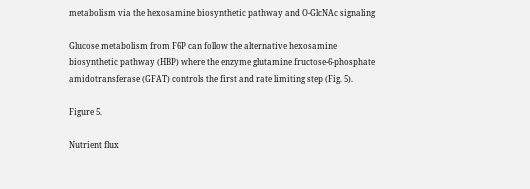metabolism via the hexosamine biosynthetic pathway and O-GlcNAc signaling

Glucose metabolism from F6P can follow the alternative hexosamine biosynthetic pathway (HBP) where the enzyme glutamine fructose-6-phosphate amidotransferase (GFAT) controls the first and rate limiting step (Fig. 5).

Figure 5.

Nutrient flux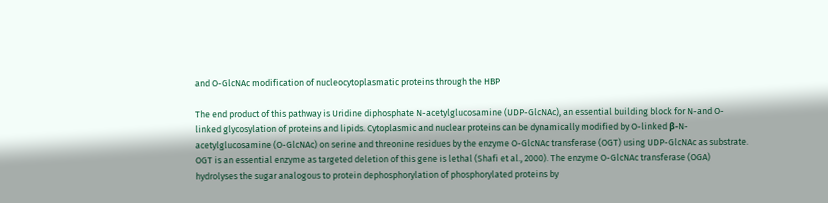and O-GlcNAc modification of nucleocytoplasmatic proteins through the HBP

The end product of this pathway is Uridine diphosphate N-acetylglucosamine (UDP-GlcNAc), an essential building block for N-and O-linked glycosylation of proteins and lipids. Cytoplasmic and nuclear proteins can be dynamically modified by O-linked β-N-acetylglucosamine (O-GlcNAc) on serine and threonine residues by the enzyme O-GlcNAc transferase (OGT) using UDP-GlcNAc as substrate. OGT is an essential enzyme as targeted deletion of this gene is lethal (Shafi et al., 2000). The enzyme O-GlcNAc transferase (OGA) hydrolyses the sugar analogous to protein dephosphorylation of phosphorylated proteins by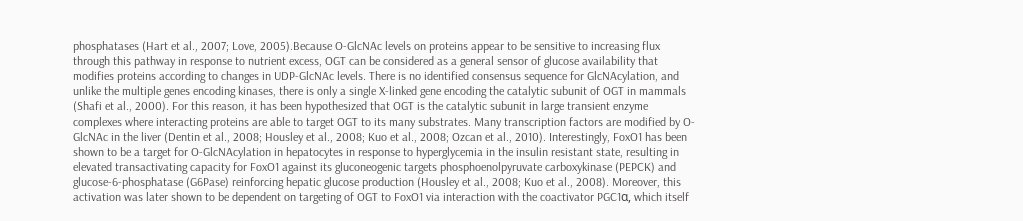phosphatases (Hart et al., 2007; Love, 2005).Because O-GlcNAc levels on proteins appear to be sensitive to increasing flux through this pathway in response to nutrient excess, OGT can be considered as a general sensor of glucose availability that modifies proteins according to changes in UDP-GlcNAc levels. There is no identified consensus sequence for GlcNAcylation, and unlike the multiple genes encoding kinases, there is only a single X-linked gene encoding the catalytic subunit of OGT in mammals (Shafi et al., 2000). For this reason, it has been hypothesized that OGT is the catalytic subunit in large transient enzyme complexes where interacting proteins are able to target OGT to its many substrates. Many transcription factors are modified by O-GlcNAc in the liver (Dentin et al., 2008; Housley et al., 2008; Kuo et al., 2008; Ozcan et al., 2010). Interestingly, FoxO1 has been shown to be a target for O-GlcNAcylation in hepatocytes in response to hyperglycemia in the insulin resistant state, resulting in elevated transactivating capacity for FoxO1 against its gluconeogenic targets phosphoenolpyruvate carboxykinase (PEPCK) and glucose-6-phosphatase (G6Pase) reinforcing hepatic glucose production (Housley et al., 2008; Kuo et al., 2008). Moreover, this activation was later shown to be dependent on targeting of OGT to FoxO1 via interaction with the coactivator PGC1α, which itself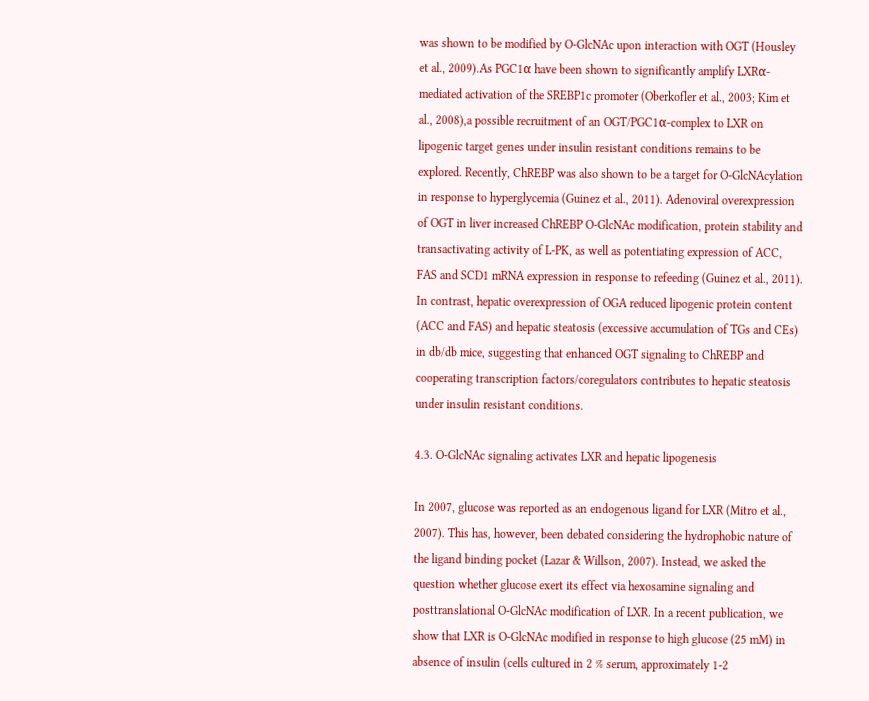was shown to be modified by O-GlcNAc upon interaction with OGT (Housley et al., 2009).As PGC1α have been shown to significantly amplify LXRα-mediated activation of the SREBP1c promoter (Oberkofler et al., 2003; Kim et al., 2008),a possible recruitment of an OGT/PGC1α-complex to LXR on lipogenic target genes under insulin resistant conditions remains to be explored. Recently, ChREBP was also shown to be a target for O-GlcNAcylation in response to hyperglycemia (Guinez et al., 2011). Adenoviral overexpression of OGT in liver increased ChREBP O-GlcNAc modification, protein stability and transactivating activity of L-PK, as well as potentiating expression of ACC, FAS and SCD1 mRNA expression in response to refeeding (Guinez et al., 2011). In contrast, hepatic overexpression of OGA reduced lipogenic protein content (ACC and FAS) and hepatic steatosis (excessive accumulation of TGs and CEs) in db/db mice, suggesting that enhanced OGT signaling to ChREBP and cooperating transcription factors/coregulators contributes to hepatic steatosis under insulin resistant conditions.

4.3. O-GlcNAc signaling activates LXR and hepatic lipogenesis

In 2007, glucose was reported as an endogenous ligand for LXR (Mitro et al., 2007). This has, however, been debated considering the hydrophobic nature of the ligand binding pocket (Lazar & Willson, 2007). Instead, we asked the question whether glucose exert its effect via hexosamine signaling and posttranslational O-GlcNAc modification of LXR. In a recent publication, we show that LXR is O-GlcNAc modified in response to high glucose (25 mM) in absence of insulin (cells cultured in 2 % serum, approximately 1-2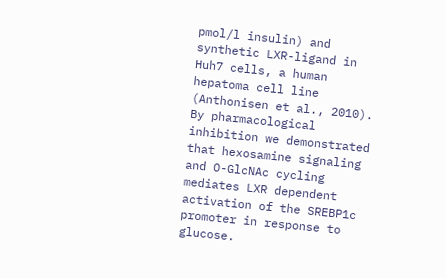pmol/l insulin) and synthetic LXR-ligand in Huh7 cells, a human hepatoma cell line (Anthonisen et al., 2010). By pharmacological inhibition we demonstrated that hexosamine signaling and O-GlcNAc cycling mediates LXR dependent activation of the SREBP1c promoter in response to glucose.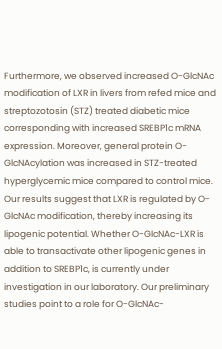Furthermore, we observed increased O-GlcNAc modification of LXR in livers from refed mice and streptozotosin (STZ) treated diabetic mice corresponding with increased SREBP1c mRNA expression. Moreover, general protein O-GlcNAcylation was increased in STZ-treated hyperglycemic mice compared to control mice. Our results suggest that LXR is regulated by O-GlcNAc modification, thereby increasing its lipogenic potential. Whether O-GlcNAc-LXR is able to transactivate other lipogenic genes in addition to SREBP1c, is currently under investigation in our laboratory. Our preliminary studies point to a role for O-GlcNAc-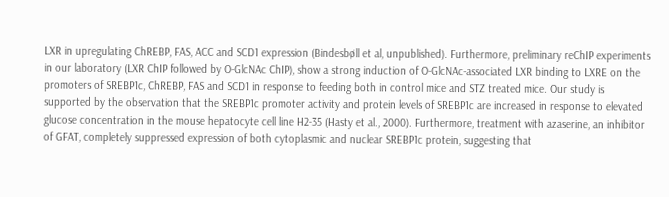LXR in upregulating ChREBP, FAS, ACC and SCD1 expression (Bindesbøll et al, unpublished). Furthermore, preliminary reChIP experiments in our laboratory (LXR ChIP followed by O-GlcNAc ChIP), show a strong induction of O-GlcNAc-associated LXR binding to LXRE on the promoters of SREBP1c, ChREBP, FAS and SCD1 in response to feeding both in control mice and STZ treated mice. Our study is supported by the observation that the SREBP1c promoter activity and protein levels of SREBP1c are increased in response to elevated glucose concentration in the mouse hepatocyte cell line H2-35 (Hasty et al., 2000). Furthermore, treatment with azaserine, an inhibitor of GFAT, completely suppressed expression of both cytoplasmic and nuclear SREBP1c protein, suggesting that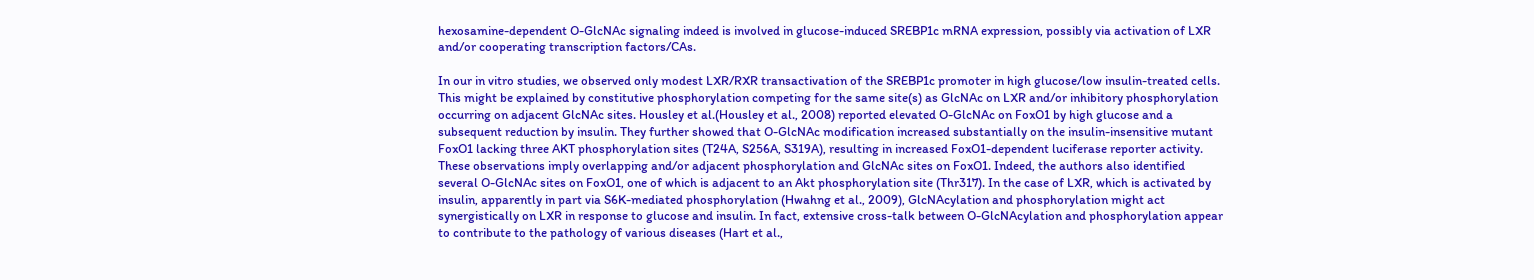hexosamine-dependent O-GlcNAc signaling indeed is involved in glucose-induced SREBP1c mRNA expression, possibly via activation of LXR and/or cooperating transcription factors/CAs.

In our in vitro studies, we observed only modest LXR/RXR transactivation of the SREBP1c promoter in high glucose/low insulin-treated cells. This might be explained by constitutive phosphorylation competing for the same site(s) as GlcNAc on LXR and/or inhibitory phosphorylation occurring on adjacent GlcNAc sites. Housley et al.(Housley et al., 2008) reported elevated O-GlcNAc on FoxO1 by high glucose and a subsequent reduction by insulin. They further showed that O-GlcNAc modification increased substantially on the insulin-insensitive mutant FoxO1 lacking three AKT phosphorylation sites (T24A, S256A, S319A), resulting in increased FoxO1-dependent luciferase reporter activity. These observations imply overlapping and/or adjacent phosphorylation and GlcNAc sites on FoxO1. Indeed, the authors also identified several O-GlcNAc sites on FoxO1, one of which is adjacent to an Akt phosphorylation site (Thr317). In the case of LXR, which is activated by insulin, apparently in part via S6K-mediated phosphorylation (Hwahng et al., 2009), GlcNAcylation and phosphorylation might act synergistically on LXR in response to glucose and insulin. In fact, extensive cross-talk between O-GlcNAcylation and phosphorylation appear to contribute to the pathology of various diseases (Hart et al.,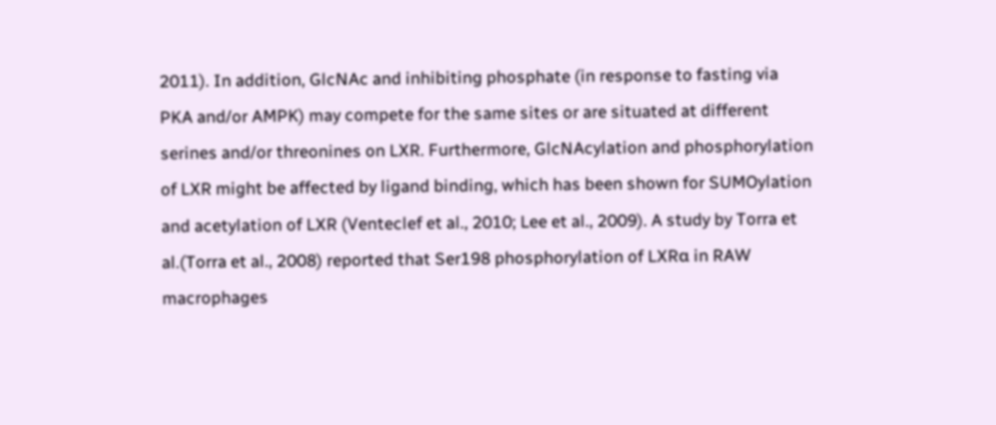2011). In addition, GlcNAc and inhibiting phosphate (in response to fasting via PKA and/or AMPK) may compete for the same sites or are situated at different serines and/or threonines on LXR. Furthermore, GlcNAcylation and phosphorylation of LXR might be affected by ligand binding, which has been shown for SUMOylation and acetylation of LXR (Venteclef et al., 2010; Lee et al., 2009). A study by Torra et al.(Torra et al., 2008) reported that Ser198 phosphorylation of LXRα in RAW macrophages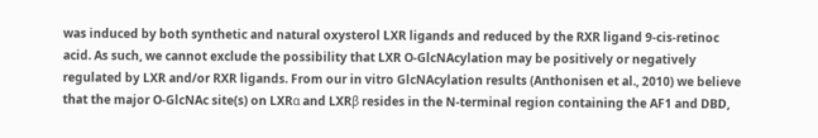was induced by both synthetic and natural oxysterol LXR ligands and reduced by the RXR ligand 9-cis-retinoc acid. As such, we cannot exclude the possibility that LXR O-GlcNAcylation may be positively or negatively regulated by LXR and/or RXR ligands. From our in vitro GlcNAcylation results (Anthonisen et al., 2010) we believe that the major O-GlcNAc site(s) on LXRα and LXRβ resides in the N-terminal region containing the AF1 and DBD,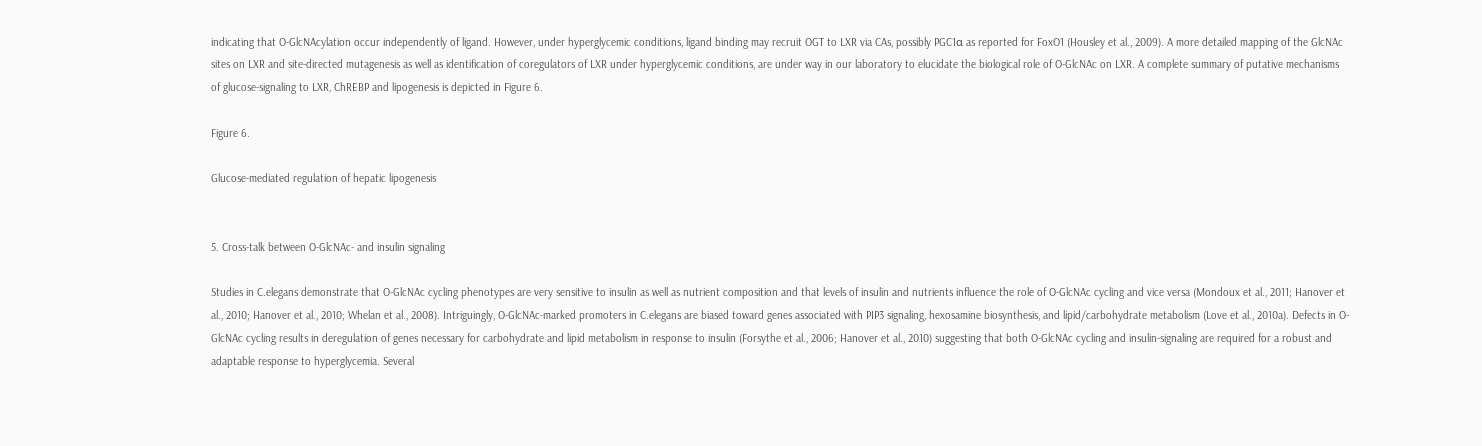indicating that O-GlcNAcylation occur independently of ligand. However, under hyperglycemic conditions, ligand binding may recruit OGT to LXR via CAs, possibly PGC1α as reported for FoxO1 (Housley et al., 2009). A more detailed mapping of the GlcNAc sites on LXR and site-directed mutagenesis as well as identification of coregulators of LXR under hyperglycemic conditions, are under way in our laboratory to elucidate the biological role of O-GlcNAc on LXR. A complete summary of putative mechanisms of glucose-signaling to LXR, ChREBP and lipogenesis is depicted in Figure 6.

Figure 6.

Glucose-mediated regulation of hepatic lipogenesis


5. Cross-talk between O-GlcNAc- and insulin signaling

Studies in C.elegans demonstrate that O-GlcNAc cycling phenotypes are very sensitive to insulin as well as nutrient composition and that levels of insulin and nutrients influence the role of O-GlcNAc cycling and vice versa (Mondoux et al., 2011; Hanover et al., 2010; Hanover et al., 2010; Whelan et al., 2008). Intriguingly, O-GlcNAc-marked promoters in C.elegans are biased toward genes associated with PIP3 signaling, hexosamine biosynthesis, and lipid/carbohydrate metabolism (Love et al., 2010a). Defects in O-GlcNAc cycling results in deregulation of genes necessary for carbohydrate and lipid metabolism in response to insulin (Forsythe et al., 2006; Hanover et al., 2010) suggesting that both O-GlcNAc cycling and insulin-signaling are required for a robust and adaptable response to hyperglycemia. Several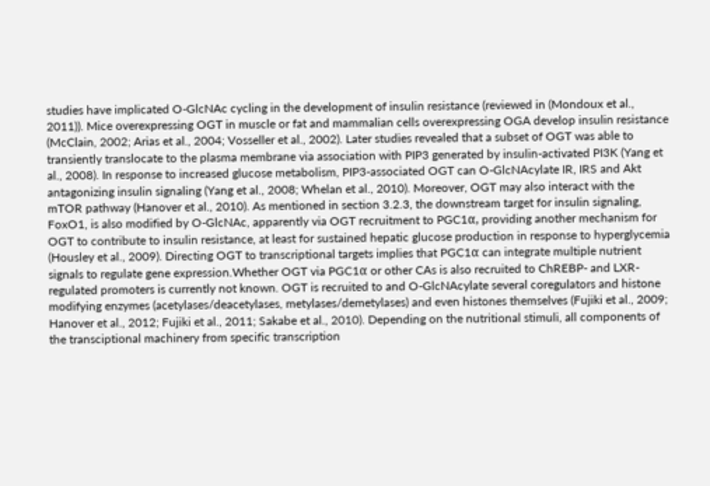studies have implicated O-GlcNAc cycling in the development of insulin resistance (reviewed in (Mondoux et al., 2011)). Mice overexpressing OGT in muscle or fat and mammalian cells overexpressing OGA develop insulin resistance (McClain, 2002; Arias et al., 2004; Vosseller et al., 2002). Later studies revealed that a subset of OGT was able to transiently translocate to the plasma membrane via association with PIP3 generated by insulin-activated PI3K (Yang et al., 2008). In response to increased glucose metabolism, PIP3-associated OGT can O-GlcNAcylate IR, IRS and Akt antagonizing insulin signaling (Yang et al., 2008; Whelan et al., 2010). Moreover, OGT may also interact with the mTOR pathway (Hanover et al., 2010). As mentioned in section 3.2.3, the downstream target for insulin signaling, FoxO1, is also modified by O-GlcNAc, apparently via OGT recruitment to PGC1α, providing another mechanism for OGT to contribute to insulin resistance, at least for sustained hepatic glucose production in response to hyperglycemia (Housley et al., 2009). Directing OGT to transcriptional targets implies that PGC1α can integrate multiple nutrient signals to regulate gene expression.Whether OGT via PGC1α or other CAs is also recruited to ChREBP- and LXR-regulated promoters is currently not known. OGT is recruited to and O-GlcNAcylate several coregulators and histone modifying enzymes (acetylases/deacetylases, metylases/demetylases) and even histones themselves (Fujiki et al., 2009; Hanover et al., 2012; Fujiki et al., 2011; Sakabe et al., 2010). Depending on the nutritional stimuli, all components of the transciptional machinery from specific transcription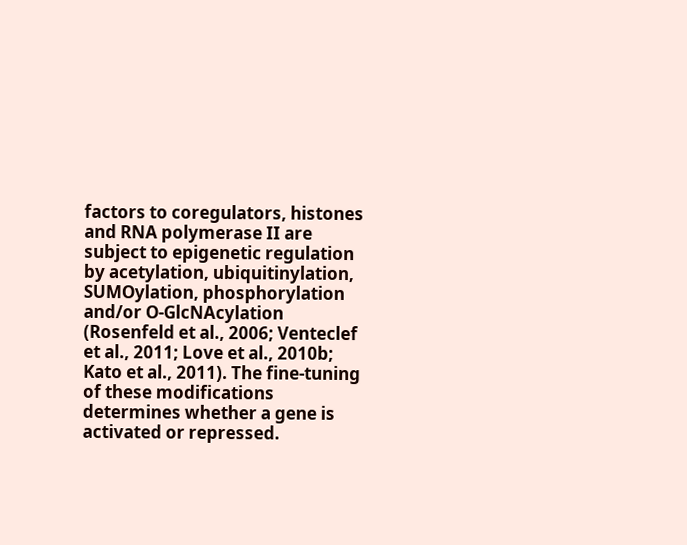factors to coregulators, histones and RNA polymerase II are subject to epigenetic regulation by acetylation, ubiquitinylation, SUMOylation, phosphorylation and/or O-GlcNAcylation (Rosenfeld et al., 2006; Venteclef et al., 2011; Love et al., 2010b; Kato et al., 2011). The fine-tuning of these modifications determines whether a gene is activated or repressed.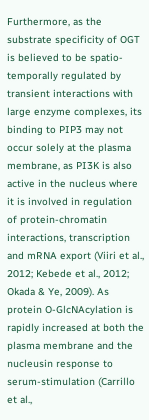Furthermore, as the substrate specificity of OGT is believed to be spatio-temporally regulated by transient interactions with large enzyme complexes, its binding to PIP3 may not occur solely at the plasma membrane, as PI3K is also active in the nucleus where it is involved in regulation of protein-chromatin interactions, transcription and mRNA export (Viiri et al., 2012; Kebede et al., 2012; Okada & Ye, 2009). As protein O-GlcNAcylation is rapidly increased at both the plasma membrane and the nucleusin response to serum-stimulation (Carrillo et al.,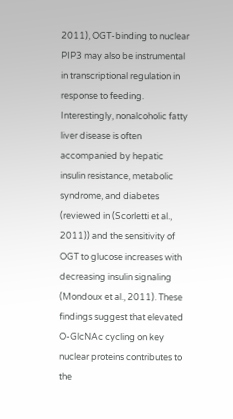2011), OGT-binding to nuclear PIP3 may also be instrumental in transcriptional regulation in response to feeding. Interestingly, nonalcoholic fatty liver disease is often accompanied by hepatic insulin resistance, metabolic syndrome, and diabetes (reviewed in (Scorletti et al., 2011)) and the sensitivity of OGT to glucose increases with decreasing insulin signaling (Mondoux et al., 2011). These findings suggest that elevated O-GlcNAc cycling on key nuclear proteins contributes to the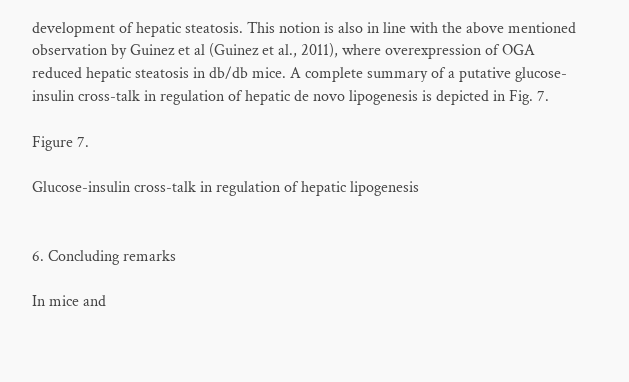development of hepatic steatosis. This notion is also in line with the above mentioned observation by Guinez et al (Guinez et al., 2011), where overexpression of OGA reduced hepatic steatosis in db/db mice. A complete summary of a putative glucose-insulin cross-talk in regulation of hepatic de novo lipogenesis is depicted in Fig. 7.

Figure 7.

Glucose-insulin cross-talk in regulation of hepatic lipogenesis


6. Concluding remarks

In mice and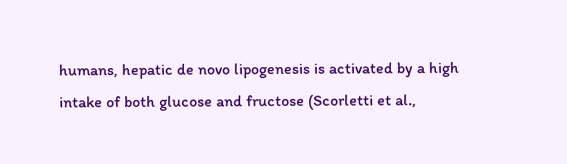humans, hepatic de novo lipogenesis is activated by a high intake of both glucose and fructose (Scorletti et al.,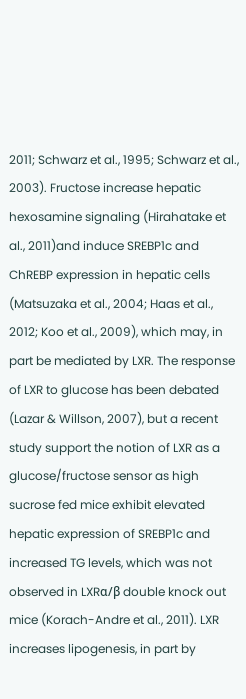2011; Schwarz et al., 1995; Schwarz et al., 2003). Fructose increase hepatic hexosamine signaling (Hirahatake et al., 2011)and induce SREBP1c and ChREBP expression in hepatic cells (Matsuzaka et al., 2004; Haas et al., 2012; Koo et al., 2009), which may, in part be mediated by LXR. The response of LXR to glucose has been debated (Lazar & Willson, 2007), but a recent study support the notion of LXR as a glucose/fructose sensor as high sucrose fed mice exhibit elevated hepatic expression of SREBP1c and increased TG levels, which was not observed in LXRα/β double knock out mice (Korach-Andre et al., 2011). LXR increases lipogenesis, in part by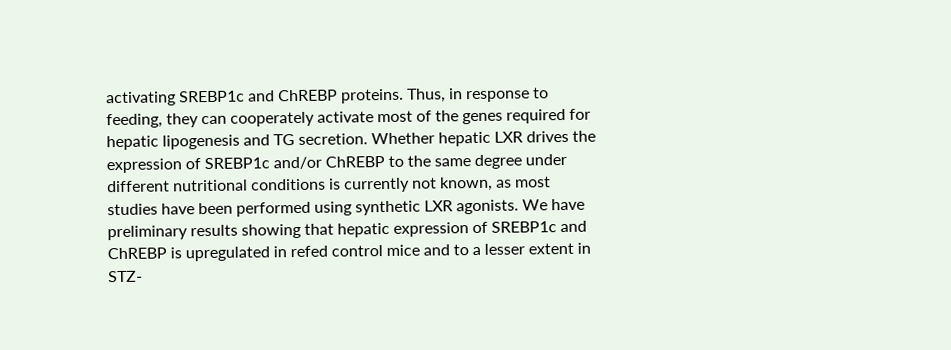activating SREBP1c and ChREBP proteins. Thus, in response to feeding, they can cooperately activate most of the genes required for hepatic lipogenesis and TG secretion. Whether hepatic LXR drives the expression of SREBP1c and/or ChREBP to the same degree under different nutritional conditions is currently not known, as most studies have been performed using synthetic LXR agonists. We have preliminary results showing that hepatic expression of SREBP1c and ChREBP is upregulated in refed control mice and to a lesser extent in STZ-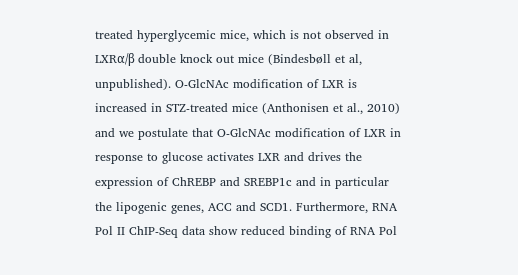treated hyperglycemic mice, which is not observed in LXRα/β double knock out mice (Bindesbøll et al, unpublished). O-GlcNAc modification of LXR is increased in STZ-treated mice (Anthonisen et al., 2010) and we postulate that O-GlcNAc modification of LXR in response to glucose activates LXR and drives the expression of ChREBP and SREBP1c and in particular the lipogenic genes, ACC and SCD1. Furthermore, RNA Pol II ChIP-Seq data show reduced binding of RNA Pol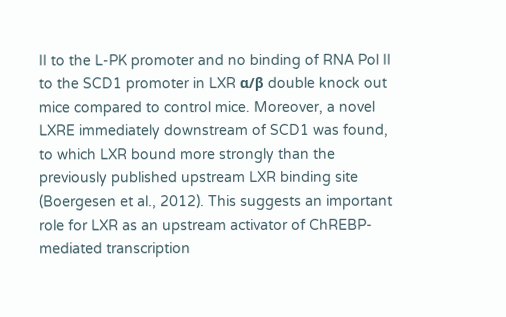II to the L-PK promoter and no binding of RNA Pol II to the SCD1 promoter in LXR α/β double knock out mice compared to control mice. Moreover, a novel LXRE immediately downstream of SCD1 was found, to which LXR bound more strongly than the previously published upstream LXR binding site (Boergesen et al., 2012). This suggests an important role for LXR as an upstream activator of ChREBP-mediated transcription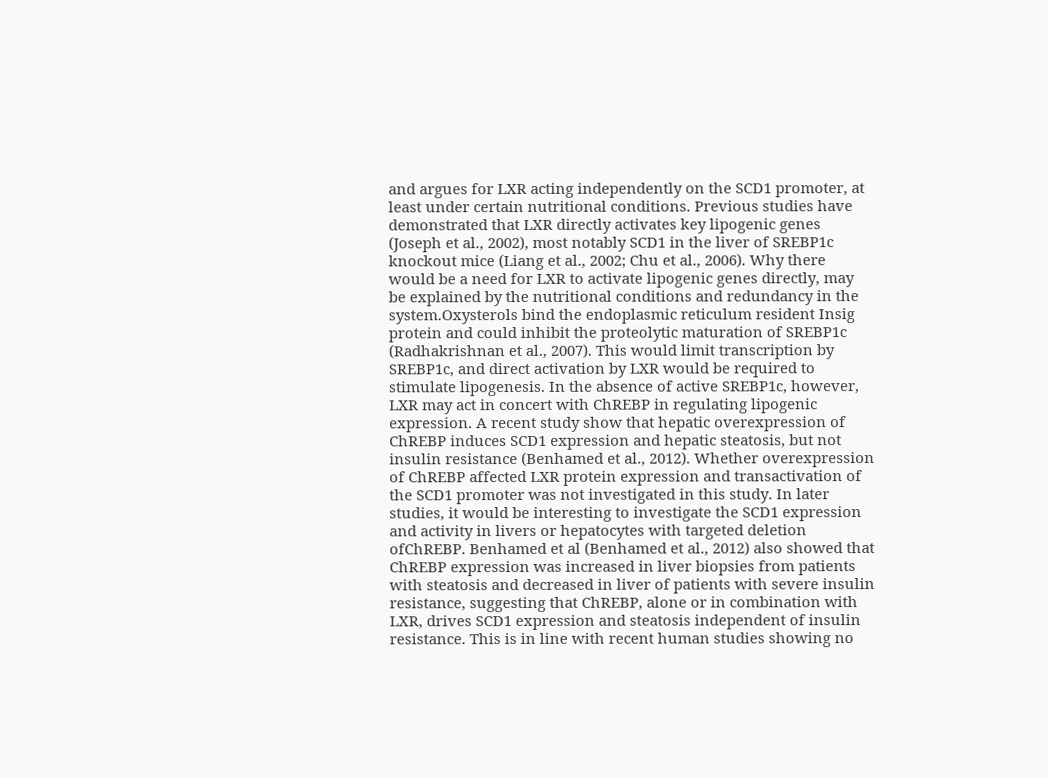and argues for LXR acting independently on the SCD1 promoter, at least under certain nutritional conditions. Previous studies have demonstrated that LXR directly activates key lipogenic genes (Joseph et al., 2002), most notably SCD1 in the liver of SREBP1c knockout mice (Liang et al., 2002; Chu et al., 2006). Why there would be a need for LXR to activate lipogenic genes directly, may be explained by the nutritional conditions and redundancy in the system.Oxysterols bind the endoplasmic reticulum resident Insig protein and could inhibit the proteolytic maturation of SREBP1c (Radhakrishnan et al., 2007). This would limit transcription by SREBP1c, and direct activation by LXR would be required to stimulate lipogenesis. In the absence of active SREBP1c, however, LXR may act in concert with ChREBP in regulating lipogenic expression. A recent study show that hepatic overexpression of ChREBP induces SCD1 expression and hepatic steatosis, but not insulin resistance (Benhamed et al., 2012). Whether overexpression of ChREBP affected LXR protein expression and transactivation of the SCD1 promoter was not investigated in this study. In later studies, it would be interesting to investigate the SCD1 expression and activity in livers or hepatocytes with targeted deletion ofChREBP. Benhamed et al (Benhamed et al., 2012) also showed that ChREBP expression was increased in liver biopsies from patients with steatosis and decreased in liver of patients with severe insulin resistance, suggesting that ChREBP, alone or in combination with LXR, drives SCD1 expression and steatosis independent of insulin resistance. This is in line with recent human studies showing no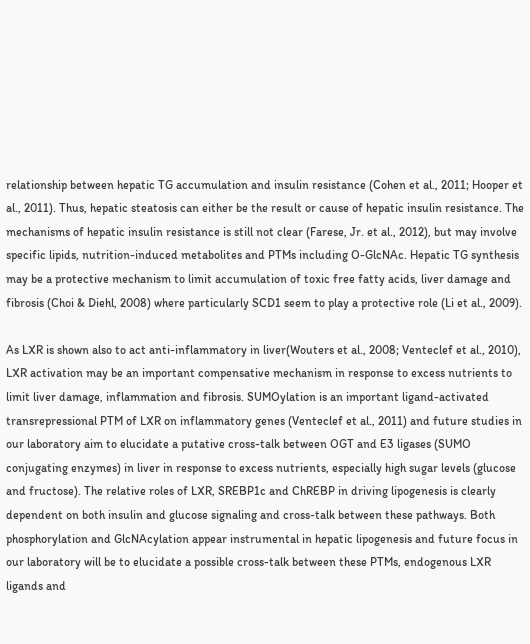relationship between hepatic TG accumulation and insulin resistance (Cohen et al., 2011; Hooper et al., 2011). Thus, hepatic steatosis can either be the result or cause of hepatic insulin resistance. The mechanisms of hepatic insulin resistance is still not clear (Farese, Jr. et al., 2012), but may involve specific lipids, nutrition-induced metabolites and PTMs including O-GlcNAc. Hepatic TG synthesis may be a protective mechanism to limit accumulation of toxic free fatty acids, liver damage and fibrosis (Choi & Diehl, 2008) where particularly SCD1 seem to play a protective role (Li et al., 2009).

As LXR is shown also to act anti-inflammatory in liver(Wouters et al., 2008; Venteclef et al., 2010), LXR activation may be an important compensative mechanism in response to excess nutrients to limit liver damage, inflammation and fibrosis. SUMOylation is an important ligand-activated transrepressional PTM of LXR on inflammatory genes (Venteclef et al., 2011) and future studies in our laboratory aim to elucidate a putative cross-talk between OGT and E3 ligases (SUMO conjugating enzymes) in liver in response to excess nutrients, especially high sugar levels (glucose and fructose). The relative roles of LXR, SREBP1c and ChREBP in driving lipogenesis is clearly dependent on both insulin and glucose signaling and cross-talk between these pathways. Both phosphorylation and GlcNAcylation appear instrumental in hepatic lipogenesis and future focus in our laboratory will be to elucidate a possible cross-talk between these PTMs, endogenous LXR ligands and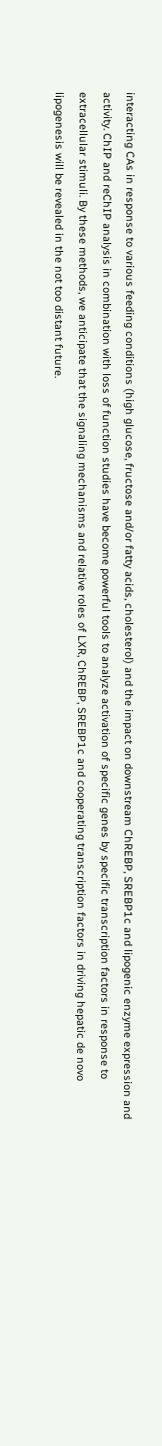interacting CAs in response to various feeding conditions (high glucose, fructose and/or fatty acids, cholesterol) and the impact on downstream ChREBP, SREBP1c and lipogenic enzyme expression and activity. ChIP and reChIP analysis in combination with loss of function studies have become powerful tools to analyze activation of specific genes by specific transcription factors in response to extracellular stimuli. By these methods, we anticipate that the signaling mechanisms and relative roles of LXR, ChREBP, SREBP1c and cooperating transcription factors in driving hepatic de novo lipogenesis will be revealed in the not too distant future.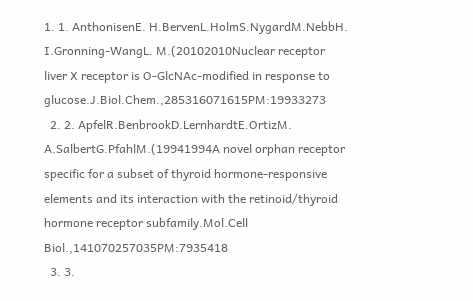1. 1. AnthonisenE. H.BervenL.HolmS.NygardM.NebbH. I.Gronning-WangL. M.(20102010Nuclear receptor liver X receptor is O-GlcNAc-modified in response to glucose.J.Biol.Chem.,285316071615PM:19933273
  2. 2. ApfelR.BenbrookD.LernhardtE.OrtizM. A.SalbertG.PfahlM.(19941994A novel orphan receptor specific for a subset of thyroid hormone-responsive elements and its interaction with the retinoid/thyroid hormone receptor subfamily.Mol.Cell Biol.,141070257035PM:7935418
  3. 3.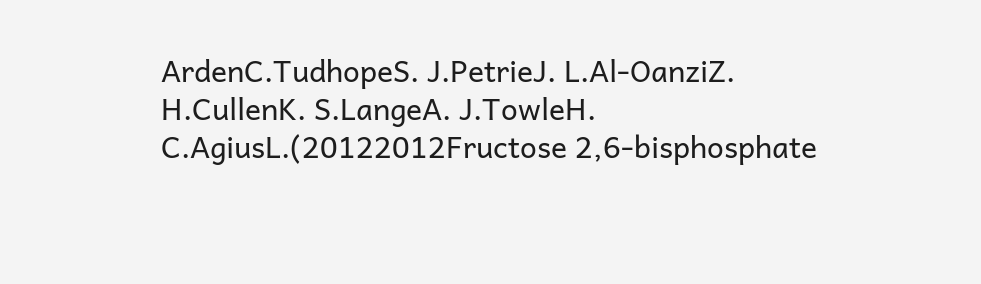ArdenC.TudhopeS. J.PetrieJ. L.Al-OanziZ. H.CullenK. S.LangeA. J.TowleH. C.AgiusL.(20122012Fructose 2,6-bisphosphate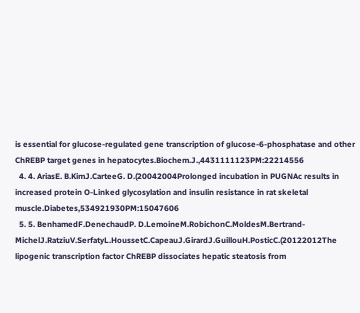is essential for glucose-regulated gene transcription of glucose-6-phosphatase and other ChREBP target genes in hepatocytes.Biochem.J.,4431111123PM:22214556
  4. 4. AriasE. B.KimJ.CarteeG. D.(20042004Prolonged incubation in PUGNAc results in increased protein O-Linked glycosylation and insulin resistance in rat skeletal muscle.Diabetes,534921930PM:15047606
  5. 5. BenhamedF.DenechaudP. D.LemoineM.RobichonC.MoldesM.Bertrand-MichelJ.RatziuV.SerfatyL.HoussetC.CapeauJ.GirardJ.GuillouH.PosticC.(20122012The lipogenic transcription factor ChREBP dissociates hepatic steatosis from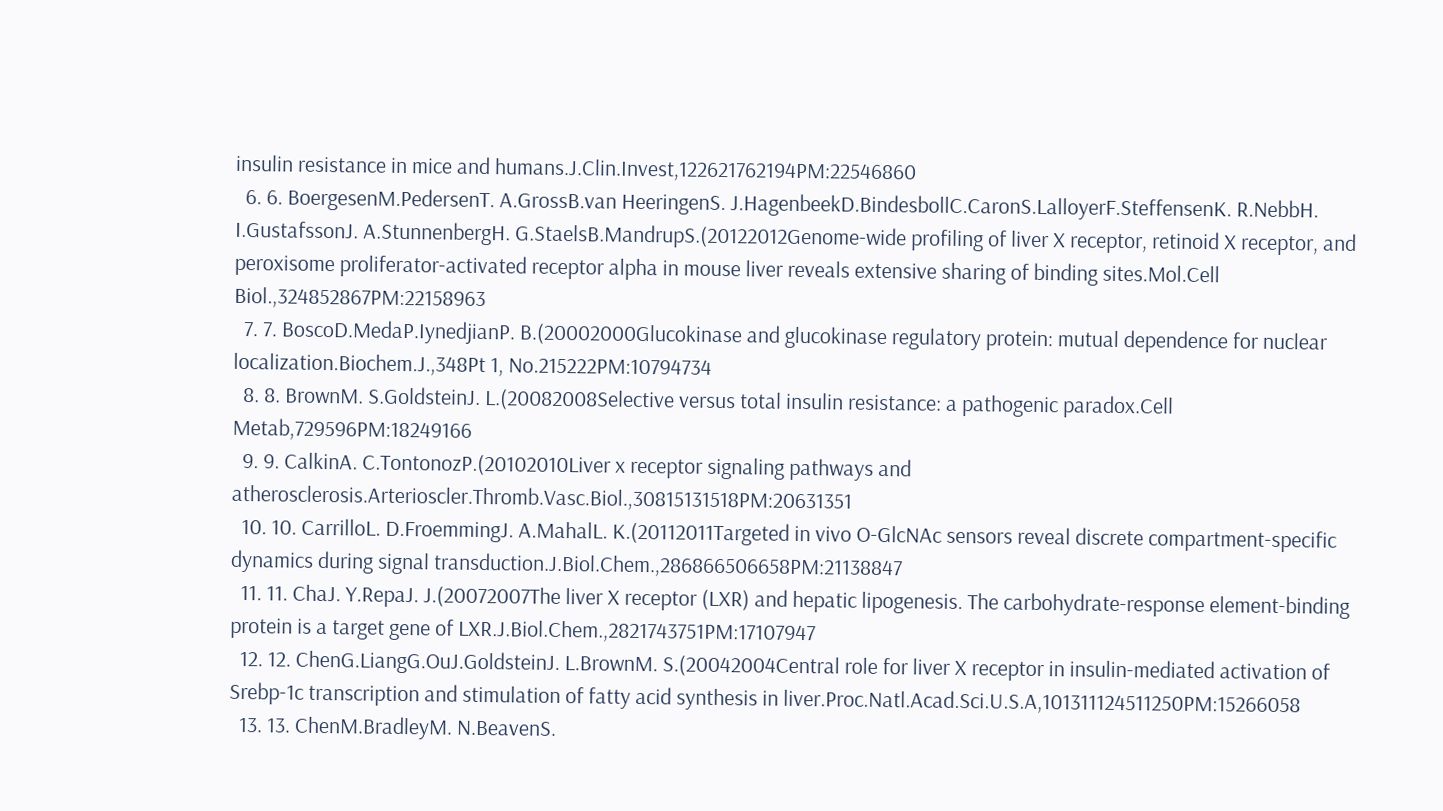insulin resistance in mice and humans.J.Clin.Invest,122621762194PM:22546860
  6. 6. BoergesenM.PedersenT. A.GrossB.van HeeringenS. J.HagenbeekD.BindesbollC.CaronS.LalloyerF.SteffensenK. R.NebbH. I.GustafssonJ. A.StunnenbergH. G.StaelsB.MandrupS.(20122012Genome-wide profiling of liver X receptor, retinoid X receptor, and peroxisome proliferator-activated receptor alpha in mouse liver reveals extensive sharing of binding sites.Mol.Cell Biol.,324852867PM:22158963
  7. 7. BoscoD.MedaP.IynedjianP. B.(20002000Glucokinase and glucokinase regulatory protein: mutual dependence for nuclear localization.Biochem.J.,348Pt 1, No.215222PM:10794734
  8. 8. BrownM. S.GoldsteinJ. L.(20082008Selective versus total insulin resistance: a pathogenic paradox.Cell Metab,729596PM:18249166
  9. 9. CalkinA. C.TontonozP.(20102010Liver x receptor signaling pathways and atherosclerosis.Arterioscler.Thromb.Vasc.Biol.,30815131518PM:20631351
  10. 10. CarrilloL. D.FroemmingJ. A.MahalL. K.(20112011Targeted in vivo O-GlcNAc sensors reveal discrete compartment-specific dynamics during signal transduction.J.Biol.Chem.,286866506658PM:21138847
  11. 11. ChaJ. Y.RepaJ. J.(20072007The liver X receptor (LXR) and hepatic lipogenesis. The carbohydrate-response element-binding protein is a target gene of LXR.J.Biol.Chem.,2821743751PM:17107947
  12. 12. ChenG.LiangG.OuJ.GoldsteinJ. L.BrownM. S.(20042004Central role for liver X receptor in insulin-mediated activation of Srebp-1c transcription and stimulation of fatty acid synthesis in liver.Proc.Natl.Acad.Sci.U.S.A,101311124511250PM:15266058
  13. 13. ChenM.BradleyM. N.BeavenS.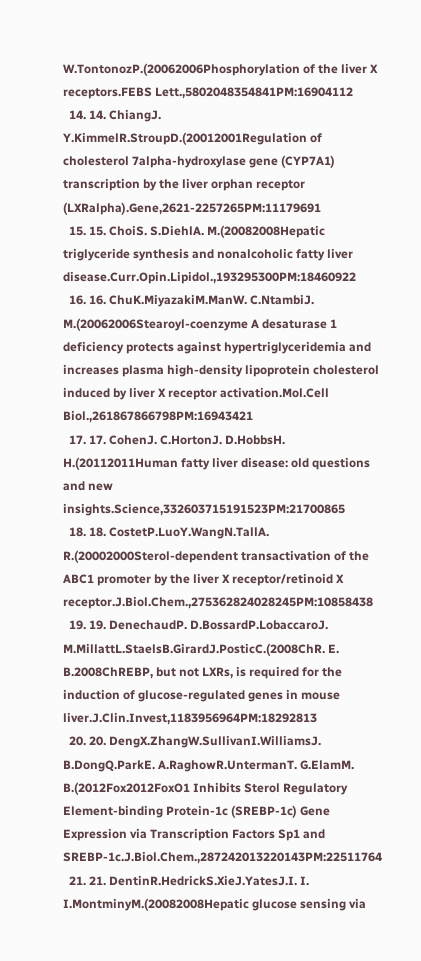W.TontonozP.(20062006Phosphorylation of the liver X receptors.FEBS Lett.,5802048354841PM:16904112
  14. 14. ChiangJ. Y.KimmelR.StroupD.(20012001Regulation of cholesterol 7alpha-hydroxylase gene (CYP7A1) transcription by the liver orphan receptor (LXRalpha).Gene,2621-2257265PM:11179691
  15. 15. ChoiS. S.DiehlA. M.(20082008Hepatic triglyceride synthesis and nonalcoholic fatty liver disease.Curr.Opin.Lipidol.,193295300PM:18460922
  16. 16. ChuK.MiyazakiM.ManW. C.NtambiJ. M.(20062006Stearoyl-coenzyme A desaturase 1 deficiency protects against hypertriglyceridemia and increases plasma high-density lipoprotein cholesterol induced by liver X receptor activation.Mol.Cell Biol.,261867866798PM:16943421
  17. 17. CohenJ. C.HortonJ. D.HobbsH. H.(20112011Human fatty liver disease: old questions and new insights.Science,332603715191523PM:21700865
  18. 18. CostetP.LuoY.WangN.TallA. R.(20002000Sterol-dependent transactivation of the ABC1 promoter by the liver X receptor/retinoid X receptor.J.Biol.Chem.,275362824028245PM:10858438
  19. 19. DenechaudP. D.BossardP.LobaccaroJ. M.MillattL.StaelsB.GirardJ.PosticC.(2008ChR. E. B.2008ChREBP, but not LXRs, is required for the induction of glucose-regulated genes in mouse liver.J.Clin.Invest,1183956964PM:18292813
  20. 20. DengX.ZhangW.SullivanI.WilliamsJ. B.DongQ.ParkE. A.RaghowR.UntermanT. G.ElamM. B.(2012Fox2012FoxO1 Inhibits Sterol Regulatory Element-binding Protein-1c (SREBP-1c) Gene Expression via Transcription Factors Sp1 and SREBP-1c.J.Biol.Chem.,287242013220143PM:22511764
  21. 21. DentinR.HedrickS.XieJ.YatesJ.I. I. I.MontminyM.(20082008Hepatic glucose sensing via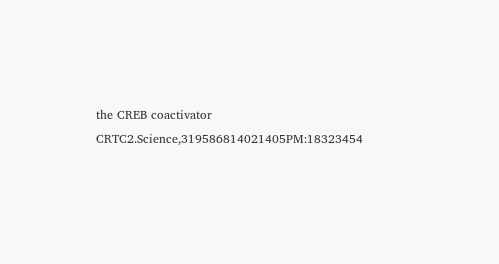the CREB coactivator CRTC2.Science,319586814021405PM:18323454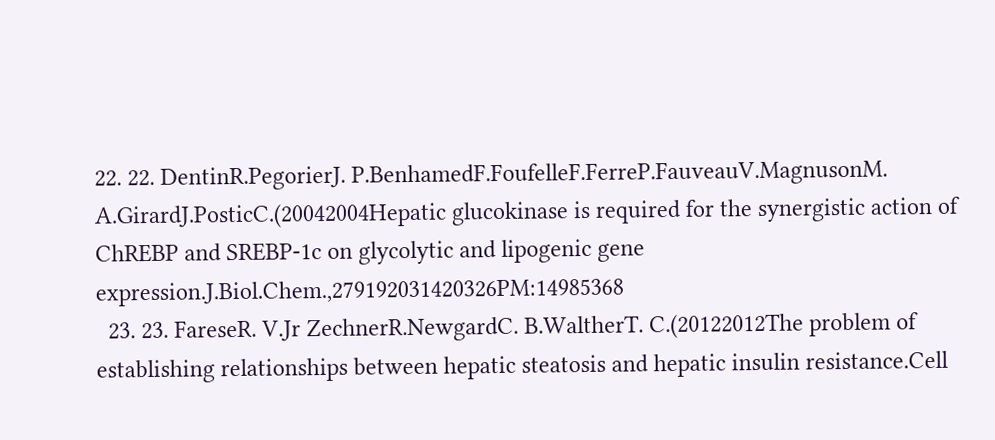22. 22. DentinR.PegorierJ. P.BenhamedF.FoufelleF.FerreP.FauveauV.MagnusonM. A.GirardJ.PosticC.(20042004Hepatic glucokinase is required for the synergistic action of ChREBP and SREBP-1c on glycolytic and lipogenic gene expression.J.Biol.Chem.,279192031420326PM:14985368
  23. 23. FareseR. V.Jr ZechnerR.NewgardC. B.WaltherT. C.(20122012The problem of establishing relationships between hepatic steatosis and hepatic insulin resistance.Cell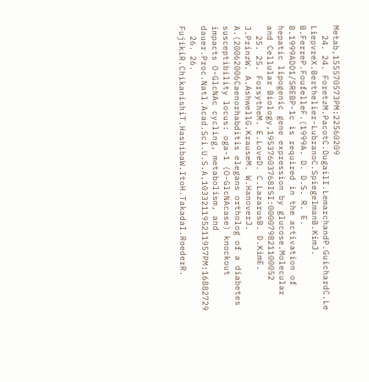Metab,155570573PM:22560209
  24. 24. ForetzM.PacotC.DugailI.LemarchandP.GuichardC.Le LiepvreX.Berthelier-LubranoC.SpiegelmanB.KimJ. B.FerreP.FoufelleF.(1999A. D. D.S. R. E. B.1999ADD1/SREBP-1c is required in the activation of hepatic lipogenic gene expression by glucose.Molecular and Cellular Biology,19537603768ISI:000079821100052
  25. 25. ForsytheM. E.LoveD. C.LazarusB. D.KimE. J.PrinzW. A.AshwellG.KrauseM. W.HanoverJ. A.(20062006Caenorhabditis elegans ortholog of a diabetes susceptibility locus: oga-1 (O-GlcNAcase) knockout impacts O-GlcNAc cycling, metabolism, and dauer.Proc.Natl.Acad.Sci.U.S.A,103321195211957PM:16882729
  26. 26. FujikiR.ChikanishiT.HashibaW.ItoH.TakadaI.RoederR.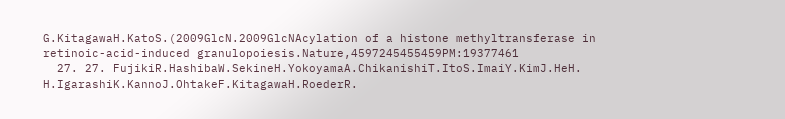G.KitagawaH.KatoS.(2009GlcN.2009GlcNAcylation of a histone methyltransferase in retinoic-acid-induced granulopoiesis.Nature,4597245455459PM:19377461
  27. 27. FujikiR.HashibaW.SekineH.YokoyamaA.ChikanishiT.ItoS.ImaiY.KimJ.HeH. H.IgarashiK.KannoJ.OhtakeF.KitagawaH.RoederR.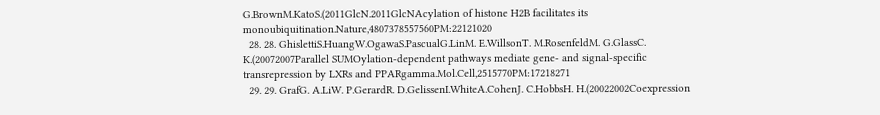G.BrownM.KatoS.(2011GlcN.2011GlcNAcylation of histone H2B facilitates its monoubiquitination.Nature,4807378557560PM:22121020
  28. 28. GhislettiS.HuangW.OgawaS.PascualG.LinM. E.WillsonT. M.RosenfeldM. G.GlassC. K.(20072007Parallel SUMOylation-dependent pathways mediate gene- and signal-specific transrepression by LXRs and PPARgamma.Mol.Cell,2515770PM:17218271
  29. 29. GrafG. A.LiW. P.GerardR. D.GelissenI.WhiteA.CohenJ. C.HobbsH. H.(20022002Coexpression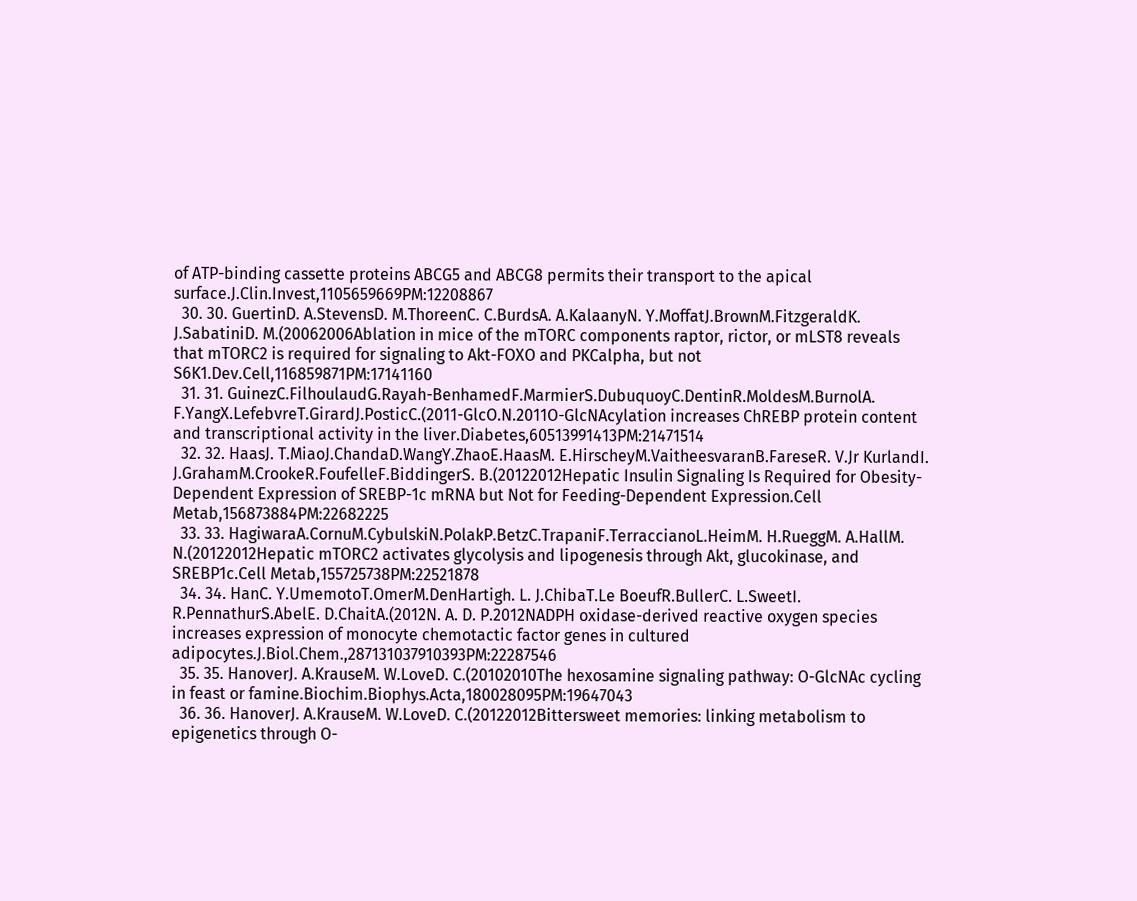of ATP-binding cassette proteins ABCG5 and ABCG8 permits their transport to the apical surface.J.Clin.Invest,1105659669PM:12208867
  30. 30. GuertinD. A.StevensD. M.ThoreenC. C.BurdsA. A.KalaanyN. Y.MoffatJ.BrownM.FitzgeraldK. J.SabatiniD. M.(20062006Ablation in mice of the mTORC components raptor, rictor, or mLST8 reveals that mTORC2 is required for signaling to Akt-FOXO and PKCalpha, but not S6K1.Dev.Cell,116859871PM:17141160
  31. 31. GuinezC.FilhoulaudG.Rayah-BenhamedF.MarmierS.DubuquoyC.DentinR.MoldesM.BurnolA. F.YangX.LefebvreT.GirardJ.PosticC.(2011-GlcO.N.2011O-GlcNAcylation increases ChREBP protein content and transcriptional activity in the liver.Diabetes,60513991413PM:21471514
  32. 32. HaasJ. T.MiaoJ.ChandaD.WangY.ZhaoE.HaasM. E.HirscheyM.VaitheesvaranB.FareseR. V.Jr KurlandI. J.GrahamM.CrookeR.FoufelleF.BiddingerS. B.(20122012Hepatic Insulin Signaling Is Required for Obesity-Dependent Expression of SREBP-1c mRNA but Not for Feeding-Dependent Expression.Cell Metab,156873884PM:22682225
  33. 33. HagiwaraA.CornuM.CybulskiN.PolakP.BetzC.TrapaniF.TerraccianoL.HeimM. H.RueggM. A.HallM. N.(20122012Hepatic mTORC2 activates glycolysis and lipogenesis through Akt, glucokinase, and SREBP1c.Cell Metab,155725738PM:22521878
  34. 34. HanC. Y.UmemotoT.OmerM.DenHartigh. L. J.ChibaT.Le BoeufR.BullerC. L.SweetI. R.PennathurS.AbelE. D.ChaitA.(2012N. A. D. P.2012NADPH oxidase-derived reactive oxygen species increases expression of monocyte chemotactic factor genes in cultured adipocytes.J.Biol.Chem.,287131037910393PM:22287546
  35. 35. HanoverJ. A.KrauseM. W.LoveD. C.(20102010The hexosamine signaling pathway: O-GlcNAc cycling in feast or famine.Biochim.Biophys.Acta,180028095PM:19647043
  36. 36. HanoverJ. A.KrauseM. W.LoveD. C.(20122012Bittersweet memories: linking metabolism to epigenetics through O-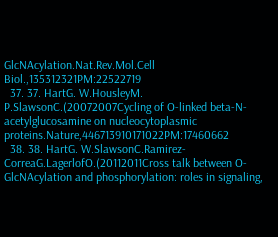GlcNAcylation.Nat.Rev.Mol.Cell Biol.,135312321PM:22522719
  37. 37. HartG. W.HousleyM. P.SlawsonC.(20072007Cycling of O-linked beta-N-acetylglucosamine on nucleocytoplasmic proteins.Nature,446713910171022PM:17460662
  38. 38. HartG. W.SlawsonC.Ramirez-CorreaG.LagerlofO.(20112011Cross talk between O-GlcNAcylation and phosphorylation: roles in signaling,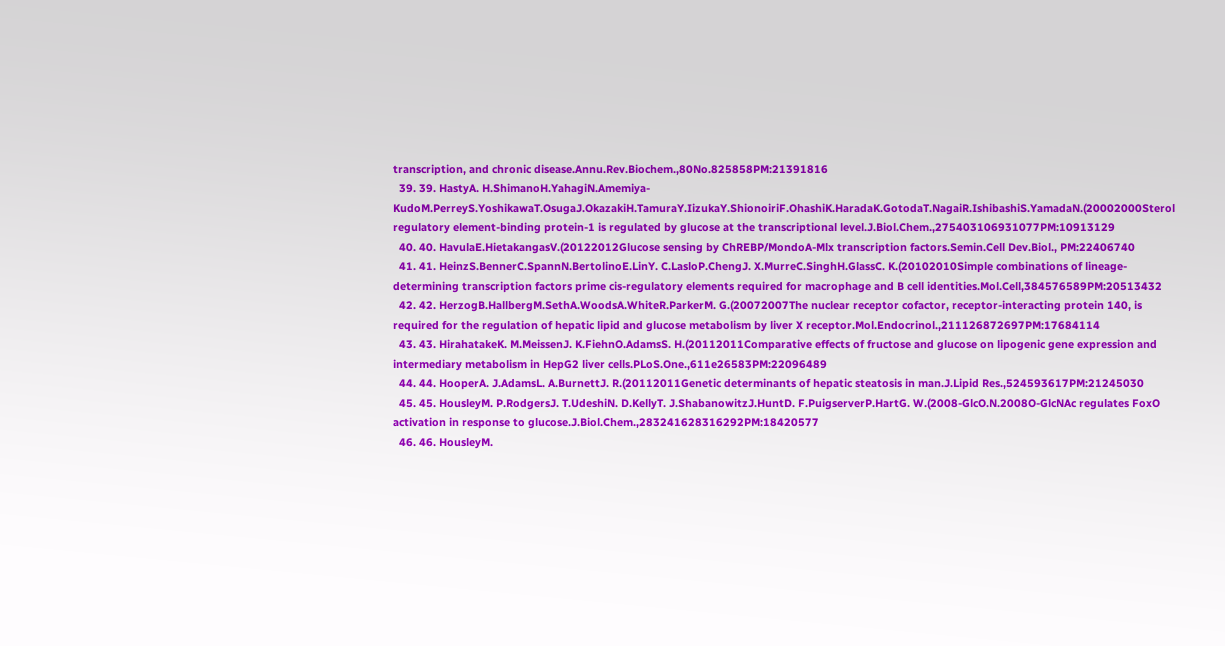transcription, and chronic disease.Annu.Rev.Biochem.,80No.825858PM:21391816
  39. 39. HastyA. H.ShimanoH.YahagiN.Amemiya-KudoM.PerreyS.YoshikawaT.OsugaJ.OkazakiH.TamuraY.IizukaY.ShionoiriF.OhashiK.HaradaK.GotodaT.NagaiR.IshibashiS.YamadaN.(20002000Sterol regulatory element-binding protein-1 is regulated by glucose at the transcriptional level.J.Biol.Chem.,275403106931077PM:10913129
  40. 40. HavulaE.HietakangasV.(20122012Glucose sensing by ChREBP/MondoA-Mlx transcription factors.Semin.Cell Dev.Biol., PM:22406740
  41. 41. HeinzS.BennerC.SpannN.BertolinoE.LinY. C.LasloP.ChengJ. X.MurreC.SinghH.GlassC. K.(20102010Simple combinations of lineage-determining transcription factors prime cis-regulatory elements required for macrophage and B cell identities.Mol.Cell,384576589PM:20513432
  42. 42. HerzogB.HallbergM.SethA.WoodsA.WhiteR.ParkerM. G.(20072007The nuclear receptor cofactor, receptor-interacting protein 140, is required for the regulation of hepatic lipid and glucose metabolism by liver X receptor.Mol.Endocrinol.,211126872697PM:17684114
  43. 43. HirahatakeK. M.MeissenJ. K.FiehnO.AdamsS. H.(20112011Comparative effects of fructose and glucose on lipogenic gene expression and intermediary metabolism in HepG2 liver cells.PLoS.One.,611e26583PM:22096489
  44. 44. HooperA. J.AdamsL. A.BurnettJ. R.(20112011Genetic determinants of hepatic steatosis in man.J.Lipid Res.,524593617PM:21245030
  45. 45. HousleyM. P.RodgersJ. T.UdeshiN. D.KellyT. J.ShabanowitzJ.HuntD. F.PuigserverP.HartG. W.(2008-GlcO.N.2008O-GlcNAc regulates FoxO activation in response to glucose.J.Biol.Chem.,283241628316292PM:18420577
  46. 46. HousleyM.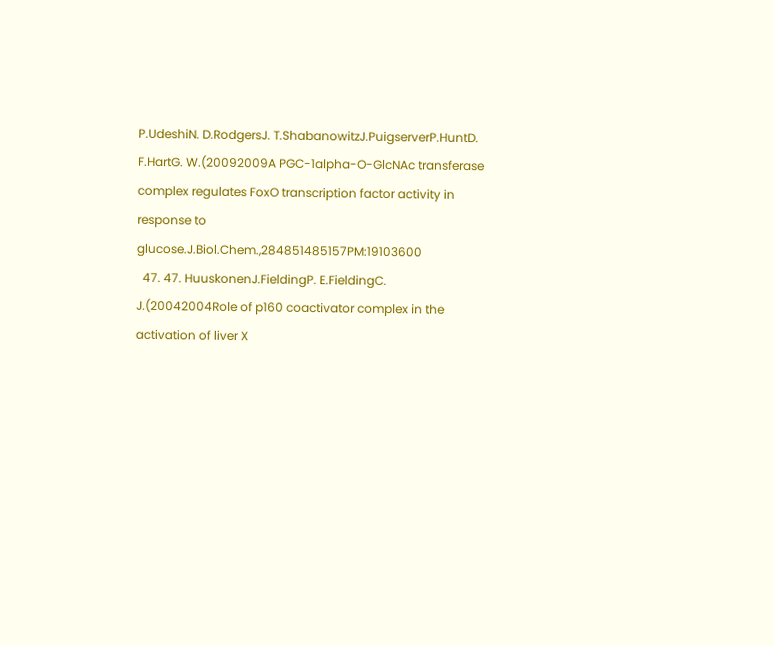P.UdeshiN. D.RodgersJ. T.ShabanowitzJ.PuigserverP.HuntD. F.HartG. W.(20092009A PGC-1alpha-O-GlcNAc transferase complex regulates FoxO transcription factor activity in response to glucose.J.Biol.Chem.,284851485157PM:19103600
  47. 47. HuuskonenJ.FieldingP. E.FieldingC. J.(20042004Role of p160 coactivator complex in the activation of liver X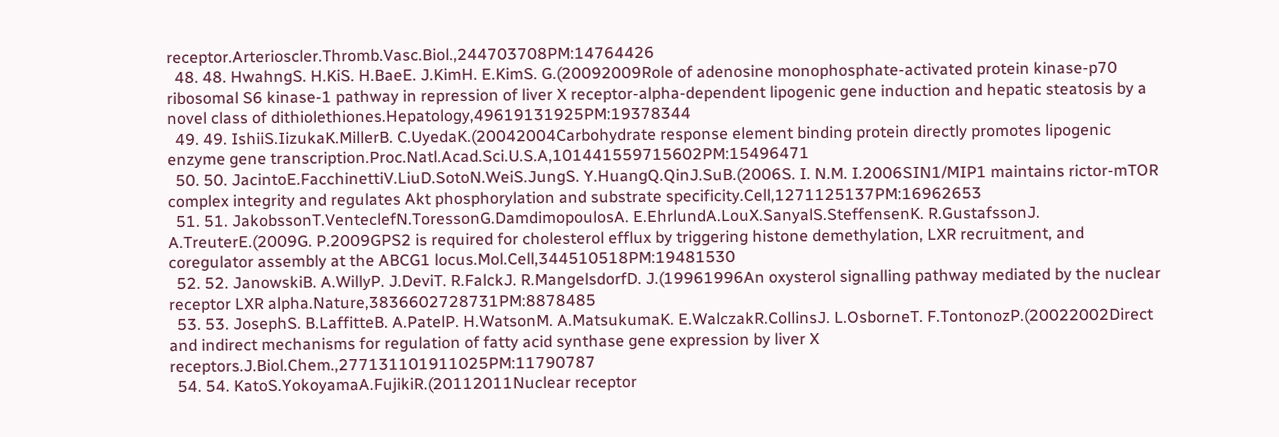receptor.Arterioscler.Thromb.Vasc.Biol.,244703708PM:14764426
  48. 48. HwahngS. H.KiS. H.BaeE. J.KimH. E.KimS. G.(20092009Role of adenosine monophosphate-activated protein kinase-p70 ribosomal S6 kinase-1 pathway in repression of liver X receptor-alpha-dependent lipogenic gene induction and hepatic steatosis by a novel class of dithiolethiones.Hepatology,49619131925PM:19378344
  49. 49. IshiiS.IizukaK.MillerB. C.UyedaK.(20042004Carbohydrate response element binding protein directly promotes lipogenic enzyme gene transcription.Proc.Natl.Acad.Sci.U.S.A,101441559715602PM:15496471
  50. 50. JacintoE.FacchinettiV.LiuD.SotoN.WeiS.JungS. Y.HuangQ.QinJ.SuB.(2006S. I. N.M. I.2006SIN1/MIP1 maintains rictor-mTOR complex integrity and regulates Akt phosphorylation and substrate specificity.Cell,1271125137PM:16962653
  51. 51. JakobssonT.VenteclefN.ToressonG.DamdimopoulosA. E.EhrlundA.LouX.SanyalS.SteffensenK. R.GustafssonJ. A.TreuterE.(2009G. P.2009GPS2 is required for cholesterol efflux by triggering histone demethylation, LXR recruitment, and coregulator assembly at the ABCG1 locus.Mol.Cell,344510518PM:19481530
  52. 52. JanowskiB. A.WillyP. J.DeviT. R.FalckJ. R.MangelsdorfD. J.(19961996An oxysterol signalling pathway mediated by the nuclear receptor LXR alpha.Nature,3836602728731PM:8878485
  53. 53. JosephS. B.LaffitteB. A.PatelP. H.WatsonM. A.MatsukumaK. E.WalczakR.CollinsJ. L.OsborneT. F.TontonozP.(20022002Direct and indirect mechanisms for regulation of fatty acid synthase gene expression by liver X receptors.J.Biol.Chem.,277131101911025PM:11790787
  54. 54. KatoS.YokoyamaA.FujikiR.(20112011Nuclear receptor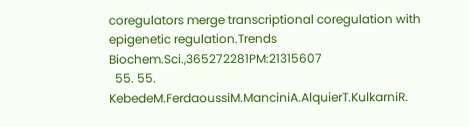coregulators merge transcriptional coregulation with epigenetic regulation.Trends Biochem.Sci.,365272281PM:21315607
  55. 55. KebedeM.FerdaoussiM.ManciniA.AlquierT.KulkarniR.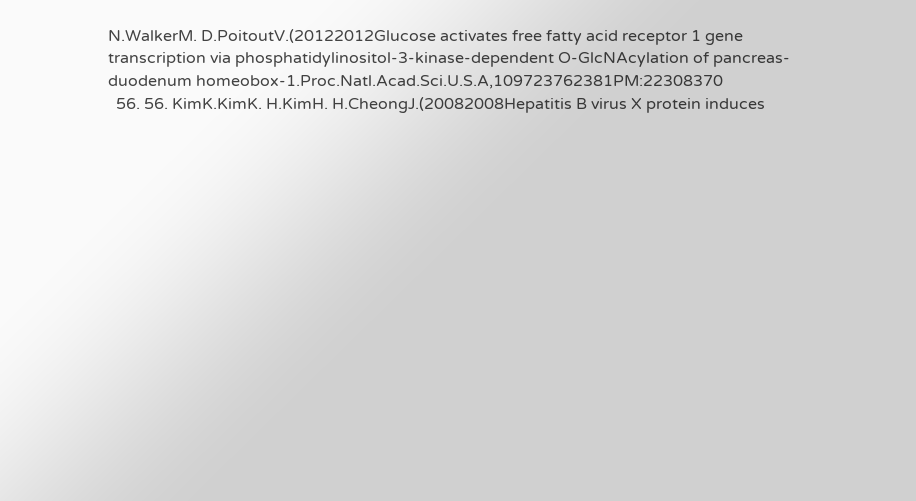N.WalkerM. D.PoitoutV.(20122012Glucose activates free fatty acid receptor 1 gene transcription via phosphatidylinositol-3-kinase-dependent O-GlcNAcylation of pancreas-duodenum homeobox-1.Proc.Natl.Acad.Sci.U.S.A,109723762381PM:22308370
  56. 56. KimK.KimK. H.KimH. H.CheongJ.(20082008Hepatitis B virus X protein induces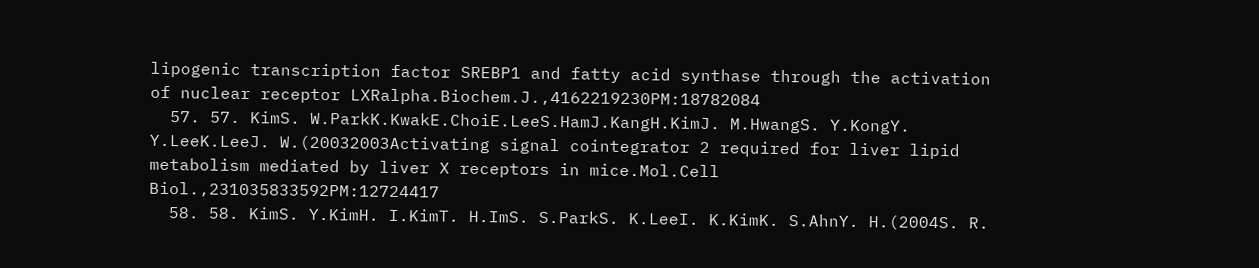lipogenic transcription factor SREBP1 and fatty acid synthase through the activation of nuclear receptor LXRalpha.Biochem.J.,4162219230PM:18782084
  57. 57. KimS. W.ParkK.KwakE.ChoiE.LeeS.HamJ.KangH.KimJ. M.HwangS. Y.KongY. Y.LeeK.LeeJ. W.(20032003Activating signal cointegrator 2 required for liver lipid metabolism mediated by liver X receptors in mice.Mol.Cell Biol.,231035833592PM:12724417
  58. 58. KimS. Y.KimH. I.KimT. H.ImS. S.ParkS. K.LeeI. K.KimK. S.AhnY. H.(2004S. R.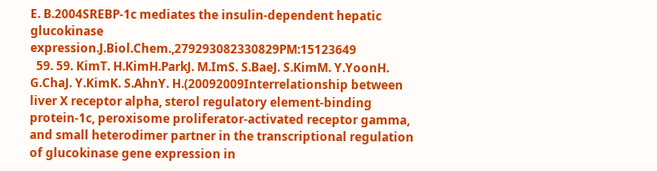E. B.2004SREBP-1c mediates the insulin-dependent hepatic glucokinase expression.J.Biol.Chem.,279293082330829PM:15123649
  59. 59. KimT. H.KimH.ParkJ. M.ImS. S.BaeJ. S.KimM. Y.YoonH. G.ChaJ. Y.KimK. S.AhnY. H.(20092009Interrelationship between liver X receptor alpha, sterol regulatory element-binding protein-1c, peroxisome proliferator-activated receptor gamma, and small heterodimer partner in the transcriptional regulation of glucokinase gene expression in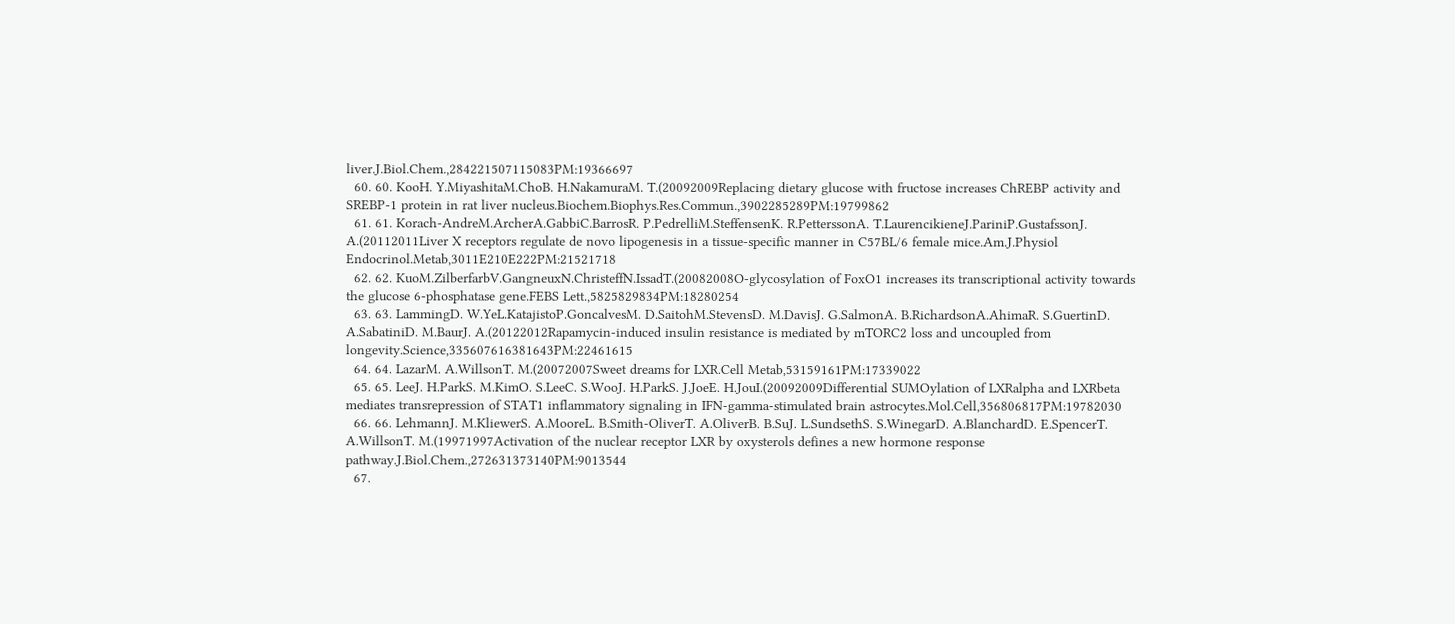liver.J.Biol.Chem.,284221507115083PM:19366697
  60. 60. KooH. Y.MiyashitaM.ChoB. H.NakamuraM. T.(20092009Replacing dietary glucose with fructose increases ChREBP activity and SREBP-1 protein in rat liver nucleus.Biochem.Biophys.Res.Commun.,3902285289PM:19799862
  61. 61. Korach-AndreM.ArcherA.GabbiC.BarrosR. P.PedrelliM.SteffensenK. R.PetterssonA. T.LaurencikieneJ.PariniP.GustafssonJ. A.(20112011Liver X receptors regulate de novo lipogenesis in a tissue-specific manner in C57BL/6 female mice.Am.J.Physiol Endocrinol.Metab,3011E210E222PM:21521718
  62. 62. KuoM.ZilberfarbV.GangneuxN.ChristeffN.IssadT.(20082008O-glycosylation of FoxO1 increases its transcriptional activity towards the glucose 6-phosphatase gene.FEBS Lett.,5825829834PM:18280254
  63. 63. LammingD. W.YeL.KatajistoP.GoncalvesM. D.SaitohM.StevensD. M.DavisJ. G.SalmonA. B.RichardsonA.AhimaR. S.GuertinD. A.SabatiniD. M.BaurJ. A.(20122012Rapamycin-induced insulin resistance is mediated by mTORC2 loss and uncoupled from longevity.Science,335607616381643PM:22461615
  64. 64. LazarM. A.WillsonT. M.(20072007Sweet dreams for LXR.Cell Metab,53159161PM:17339022
  65. 65. LeeJ. H.ParkS. M.KimO. S.LeeC. S.WooJ. H.ParkS. J.JoeE. H.JouI.(20092009Differential SUMOylation of LXRalpha and LXRbeta mediates transrepression of STAT1 inflammatory signaling in IFN-gamma-stimulated brain astrocytes.Mol.Cell,356806817PM:19782030
  66. 66. LehmannJ. M.KliewerS. A.MooreL. B.Smith-OliverT. A.OliverB. B.SuJ. L.SundsethS. S.WinegarD. A.BlanchardD. E.SpencerT. A.WillsonT. M.(19971997Activation of the nuclear receptor LXR by oxysterols defines a new hormone response pathway.J.Biol.Chem.,272631373140PM:9013544
  67.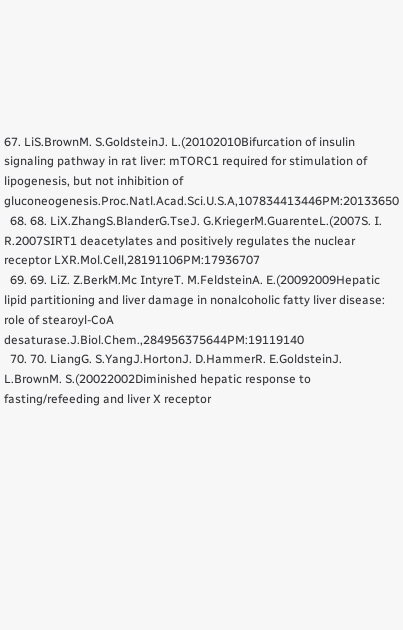67. LiS.BrownM. S.GoldsteinJ. L.(20102010Bifurcation of insulin signaling pathway in rat liver: mTORC1 required for stimulation of lipogenesis, but not inhibition of gluconeogenesis.Proc.Natl.Acad.Sci.U.S.A,107834413446PM:20133650
  68. 68. LiX.ZhangS.BlanderG.TseJ. G.KriegerM.GuarenteL.(2007S. I. R.2007SIRT1 deacetylates and positively regulates the nuclear receptor LXR.Mol.Cell,28191106PM:17936707
  69. 69. LiZ. Z.BerkM.Mc IntyreT. M.FeldsteinA. E.(20092009Hepatic lipid partitioning and liver damage in nonalcoholic fatty liver disease: role of stearoyl-CoA desaturase.J.Biol.Chem.,284956375644PM:19119140
  70. 70. LiangG. S.YangJ.HortonJ. D.HammerR. E.GoldsteinJ. L.BrownM. S.(20022002Diminished hepatic response to fasting/refeeding and liver X receptor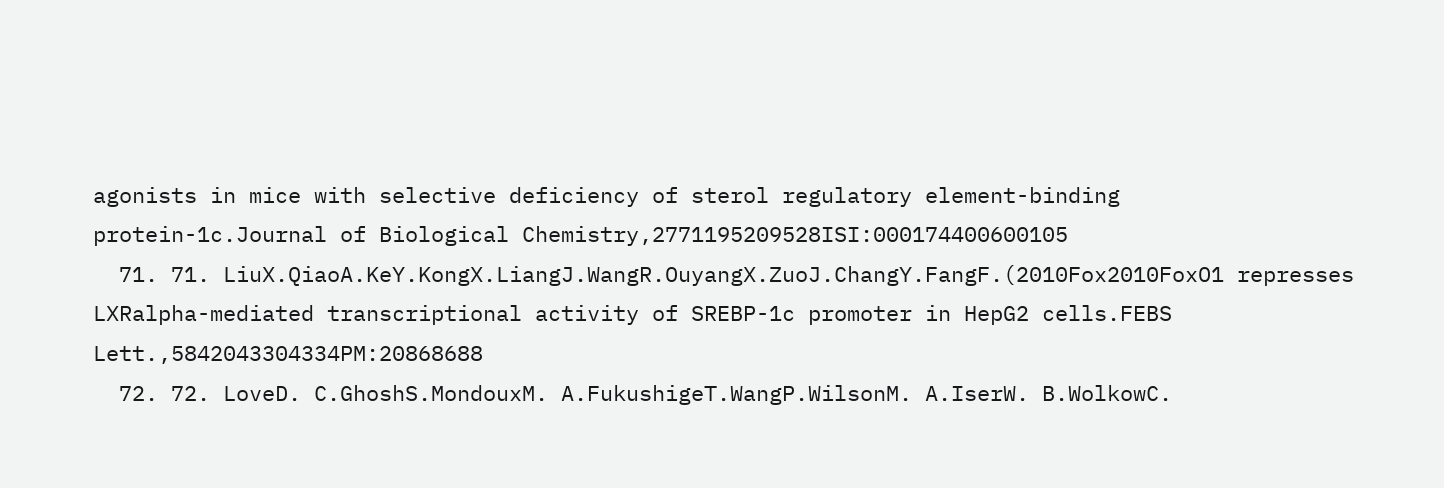agonists in mice with selective deficiency of sterol regulatory element-binding protein-1c.Journal of Biological Chemistry,2771195209528ISI:000174400600105
  71. 71. LiuX.QiaoA.KeY.KongX.LiangJ.WangR.OuyangX.ZuoJ.ChangY.FangF.(2010Fox2010FoxO1 represses LXRalpha-mediated transcriptional activity of SREBP-1c promoter in HepG2 cells.FEBS Lett.,5842043304334PM:20868688
  72. 72. LoveD. C.GhoshS.MondouxM. A.FukushigeT.WangP.WilsonM. A.IserW. B.WolkowC.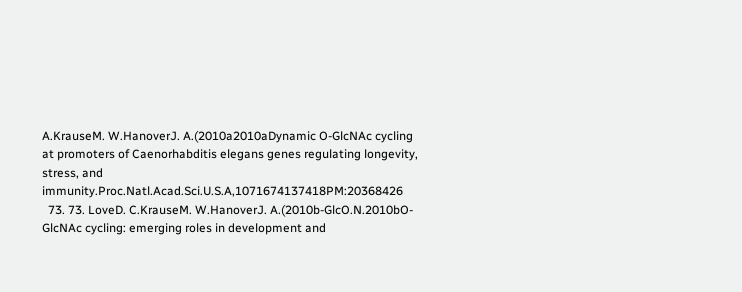A.KrauseM. W.HanoverJ. A.(2010a2010aDynamic O-GlcNAc cycling at promoters of Caenorhabditis elegans genes regulating longevity, stress, and immunity.Proc.Natl.Acad.Sci.U.S.A,1071674137418PM:20368426
  73. 73. LoveD. C.KrauseM. W.HanoverJ. A.(2010b-GlcO.N.2010bO-GlcNAc cycling: emerging roles in development and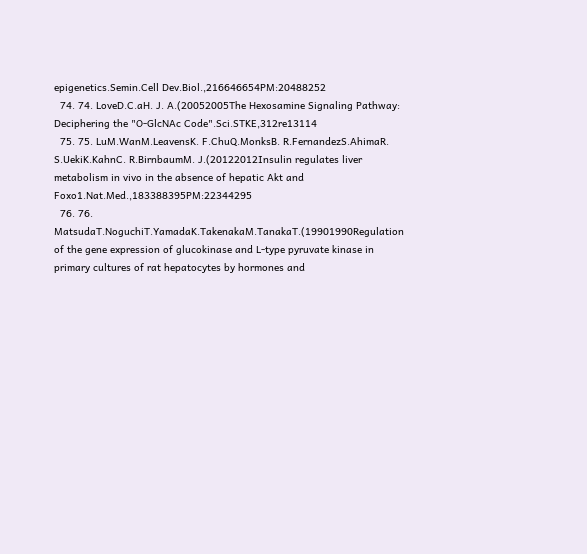epigenetics.Semin.Cell Dev.Biol.,216646654PM:20488252
  74. 74. LoveD.C.aH. J. A.(20052005The Hexosamine Signaling Pathway: Deciphering the "O-GlcNAc Code".Sci.STKE,312re13114
  75. 75. LuM.WanM.LeavensK. F.ChuQ.MonksB. R.FernandezS.AhimaR. S.UekiK.KahnC. R.BirnbaumM. J.(20122012Insulin regulates liver metabolism in vivo in the absence of hepatic Akt and Foxo1.Nat.Med.,183388395PM:22344295
  76. 76. MatsudaT.NoguchiT.YamadaK.TakenakaM.TanakaT.(19901990Regulation of the gene expression of glucokinase and L-type pyruvate kinase in primary cultures of rat hepatocytes by hormones and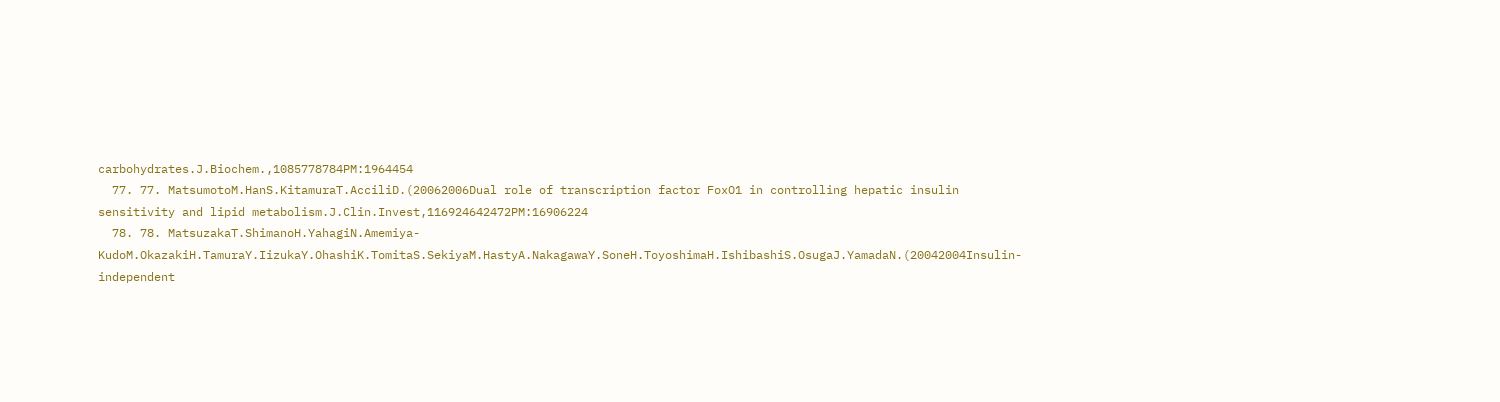carbohydrates.J.Biochem.,1085778784PM:1964454
  77. 77. MatsumotoM.HanS.KitamuraT.AcciliD.(20062006Dual role of transcription factor FoxO1 in controlling hepatic insulin sensitivity and lipid metabolism.J.Clin.Invest,116924642472PM:16906224
  78. 78. MatsuzakaT.ShimanoH.YahagiN.Amemiya-KudoM.OkazakiH.TamuraY.IizukaY.OhashiK.TomitaS.SekiyaM.HastyA.NakagawaY.SoneH.ToyoshimaH.IshibashiS.OsugaJ.YamadaN.(20042004Insulin-independent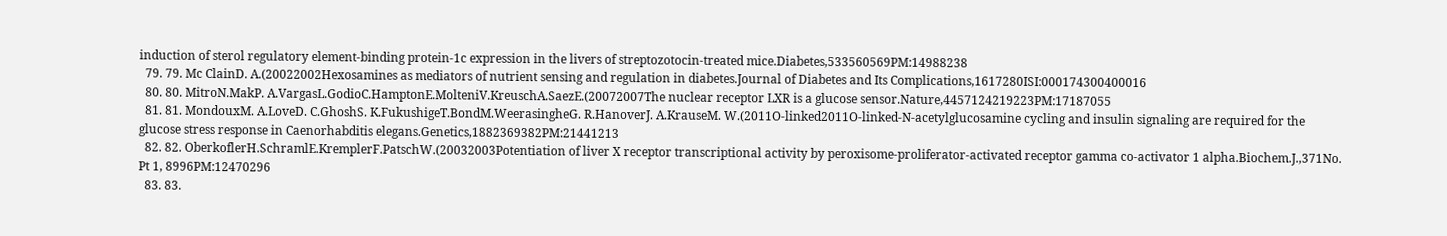induction of sterol regulatory element-binding protein-1c expression in the livers of streptozotocin-treated mice.Diabetes,533560569PM:14988238
  79. 79. Mc ClainD. A.(20022002Hexosamines as mediators of nutrient sensing and regulation in diabetes.Journal of Diabetes and Its Complications,1617280ISI:000174300400016
  80. 80. MitroN.MakP. A.VargasL.GodioC.HamptonE.MolteniV.KreuschA.SaezE.(20072007The nuclear receptor LXR is a glucose sensor.Nature,4457124219223PM:17187055
  81. 81. MondouxM. A.LoveD. C.GhoshS. K.FukushigeT.BondM.WeerasingheG. R.HanoverJ. A.KrauseM. W.(2011O-linked2011O-linked-N-acetylglucosamine cycling and insulin signaling are required for the glucose stress response in Caenorhabditis elegans.Genetics,1882369382PM:21441213
  82. 82. OberkoflerH.SchramlE.KremplerF.PatschW.(20032003Potentiation of liver X receptor transcriptional activity by peroxisome-proliferator-activated receptor gamma co-activator 1 alpha.Biochem.J.,371No. Pt 1, 8996PM:12470296
  83. 83.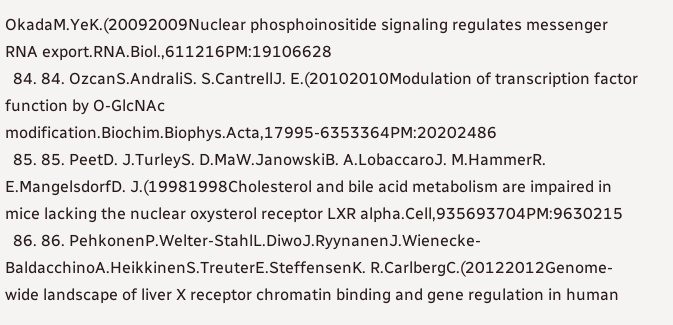OkadaM.YeK.(20092009Nuclear phosphoinositide signaling regulates messenger RNA export.RNA.Biol.,611216PM:19106628
  84. 84. OzcanS.AndraliS. S.CantrellJ. E.(20102010Modulation of transcription factor function by O-GlcNAc modification.Biochim.Biophys.Acta,17995-6353364PM:20202486
  85. 85. PeetD. J.TurleyS. D.MaW.JanowskiB. A.LobaccaroJ. M.HammerR. E.MangelsdorfD. J.(19981998Cholesterol and bile acid metabolism are impaired in mice lacking the nuclear oxysterol receptor LXR alpha.Cell,935693704PM:9630215
  86. 86. PehkonenP.Welter-StahlL.DiwoJ.RyynanenJ.Wienecke-BaldacchinoA.HeikkinenS.TreuterE.SteffensenK. R.CarlbergC.(20122012Genome-wide landscape of liver X receptor chromatin binding and gene regulation in human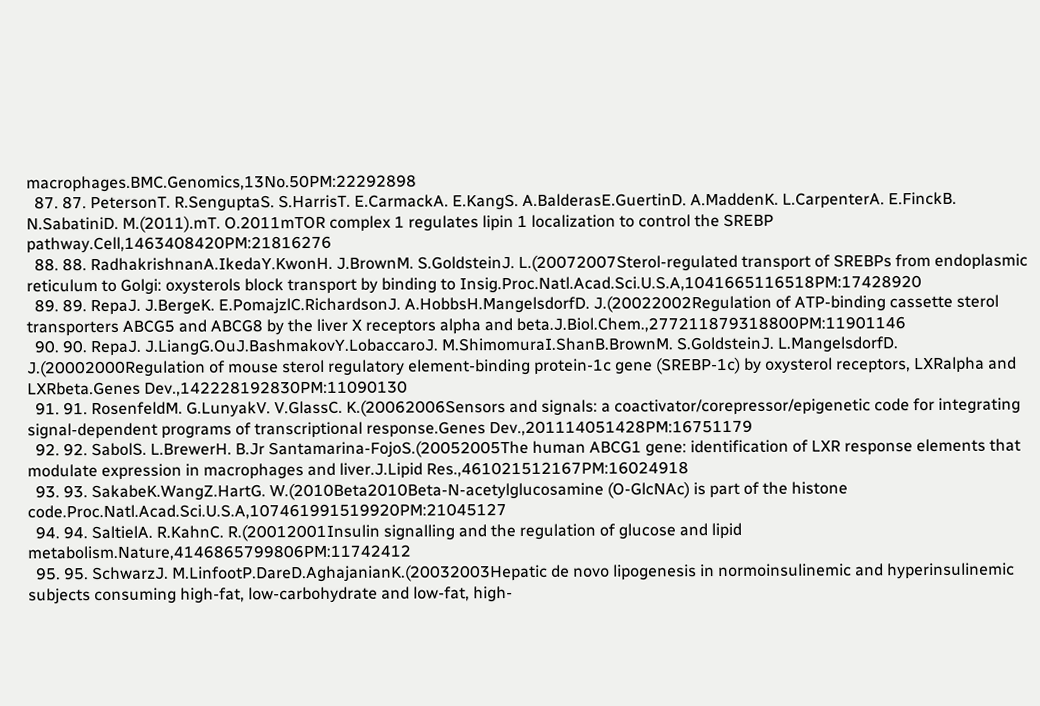macrophages.BMC.Genomics,13No.50PM:22292898
  87. 87. PetersonT. R.SenguptaS. S.HarrisT. E.CarmackA. E.KangS. A.BalderasE.GuertinD. A.MaddenK. L.CarpenterA. E.FinckB. N.SabatiniD. M.(2011).mT. O.2011mTOR complex 1 regulates lipin 1 localization to control the SREBP pathway.Cell,1463408420PM:21816276
  88. 88. RadhakrishnanA.IkedaY.KwonH. J.BrownM. S.GoldsteinJ. L.(20072007Sterol-regulated transport of SREBPs from endoplasmic reticulum to Golgi: oxysterols block transport by binding to Insig.Proc.Natl.Acad.Sci.U.S.A,1041665116518PM:17428920
  89. 89. RepaJ. J.BergeK. E.PomajzlC.RichardsonJ. A.HobbsH.MangelsdorfD. J.(20022002Regulation of ATP-binding cassette sterol transporters ABCG5 and ABCG8 by the liver X receptors alpha and beta.J.Biol.Chem.,277211879318800PM:11901146
  90. 90. RepaJ. J.LiangG.OuJ.BashmakovY.LobaccaroJ. M.ShimomuraI.ShanB.BrownM. S.GoldsteinJ. L.MangelsdorfD. J.(20002000Regulation of mouse sterol regulatory element-binding protein-1c gene (SREBP-1c) by oxysterol receptors, LXRalpha and LXRbeta.Genes Dev.,142228192830PM:11090130
  91. 91. RosenfeldM. G.LunyakV. V.GlassC. K.(20062006Sensors and signals: a coactivator/corepressor/epigenetic code for integrating signal-dependent programs of transcriptional response.Genes Dev.,201114051428PM:16751179
  92. 92. SabolS. L.BrewerH. B.Jr Santamarina-FojoS.(20052005The human ABCG1 gene: identification of LXR response elements that modulate expression in macrophages and liver.J.Lipid Res.,461021512167PM:16024918
  93. 93. SakabeK.WangZ.HartG. W.(2010Beta2010Beta-N-acetylglucosamine (O-GlcNAc) is part of the histone code.Proc.Natl.Acad.Sci.U.S.A,107461991519920PM:21045127
  94. 94. SaltielA. R.KahnC. R.(20012001Insulin signalling and the regulation of glucose and lipid metabolism.Nature,4146865799806PM:11742412
  95. 95. SchwarzJ. M.LinfootP.DareD.AghajanianK.(20032003Hepatic de novo lipogenesis in normoinsulinemic and hyperinsulinemic subjects consuming high-fat, low-carbohydrate and low-fat, high-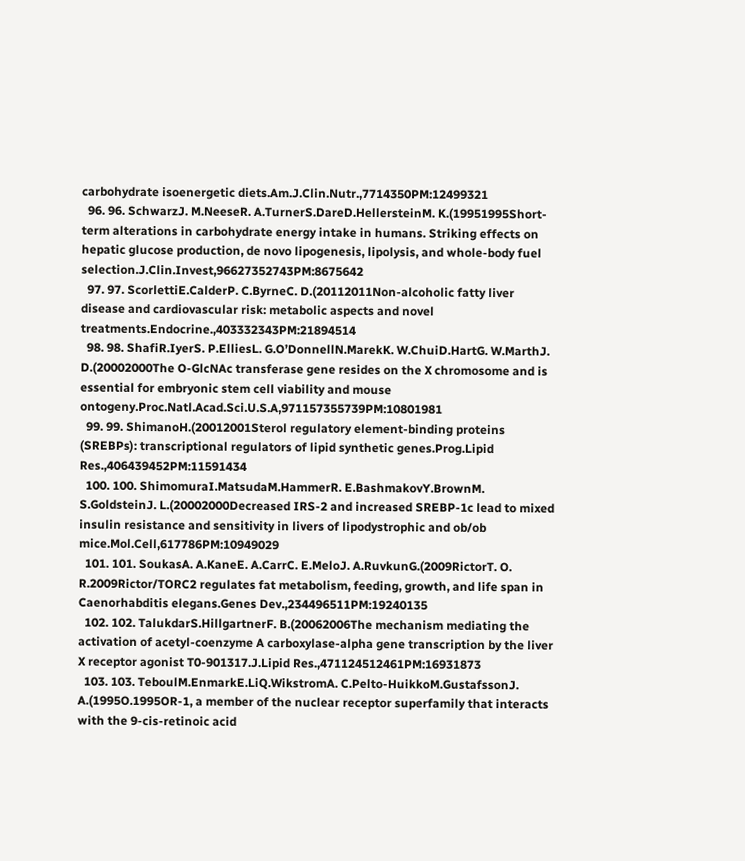carbohydrate isoenergetic diets.Am.J.Clin.Nutr.,7714350PM:12499321
  96. 96. SchwarzJ. M.NeeseR. A.TurnerS.DareD.HellersteinM. K.(19951995Short-term alterations in carbohydrate energy intake in humans. Striking effects on hepatic glucose production, de novo lipogenesis, lipolysis, and whole-body fuel selection.J.Clin.Invest,96627352743PM:8675642
  97. 97. ScorlettiE.CalderP. C.ByrneC. D.(20112011Non-alcoholic fatty liver disease and cardiovascular risk: metabolic aspects and novel treatments.Endocrine.,403332343PM:21894514
  98. 98. ShafiR.IyerS. P.ElliesL. G.O’DonnellN.MarekK. W.ChuiD.HartG. W.MarthJ. D.(20002000The O-GlcNAc transferase gene resides on the X chromosome and is essential for embryonic stem cell viability and mouse ontogeny.Proc.Natl.Acad.Sci.U.S.A,971157355739PM:10801981
  99. 99. ShimanoH.(20012001Sterol regulatory element-binding proteins (SREBPs): transcriptional regulators of lipid synthetic genes.Prog.Lipid Res.,406439452PM:11591434
  100. 100. ShimomuraI.MatsudaM.HammerR. E.BashmakovY.BrownM. S.GoldsteinJ. L.(20002000Decreased IRS-2 and increased SREBP-1c lead to mixed insulin resistance and sensitivity in livers of lipodystrophic and ob/ob mice.Mol.Cell,617786PM:10949029
  101. 101. SoukasA. A.KaneE. A.CarrC. E.MeloJ. A.RuvkunG.(2009RictorT. O. R.2009Rictor/TORC2 regulates fat metabolism, feeding, growth, and life span in Caenorhabditis elegans.Genes Dev.,234496511PM:19240135
  102. 102. TalukdarS.HillgartnerF. B.(20062006The mechanism mediating the activation of acetyl-coenzyme A carboxylase-alpha gene transcription by the liver X receptor agonist T0-901317.J.Lipid Res.,471124512461PM:16931873
  103. 103. TeboulM.EnmarkE.LiQ.WikstromA. C.Pelto-HuikkoM.GustafssonJ. A.(1995O.1995OR-1, a member of the nuclear receptor superfamily that interacts with the 9-cis-retinoic acid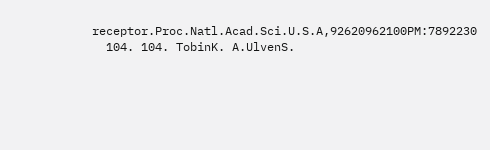receptor.Proc.Natl.Acad.Sci.U.S.A,92620962100PM:7892230
  104. 104. TobinK. A.UlvenS.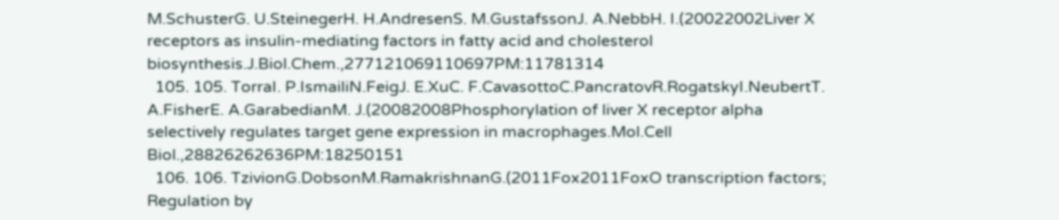M.SchusterG. U.SteinegerH. H.AndresenS. M.GustafssonJ. A.NebbH. I.(20022002Liver X receptors as insulin-mediating factors in fatty acid and cholesterol biosynthesis.J.Biol.Chem.,277121069110697PM:11781314
  105. 105. TorraI. P.IsmailiN.FeigJ. E.XuC. F.CavasottoC.PancratovR.RogatskyI.NeubertT. A.FisherE. A.GarabedianM. J.(20082008Phosphorylation of liver X receptor alpha selectively regulates target gene expression in macrophages.Mol.Cell Biol.,28826262636PM:18250151
  106. 106. TzivionG.DobsonM.RamakrishnanG.(2011Fox2011FoxO transcription factors; Regulation by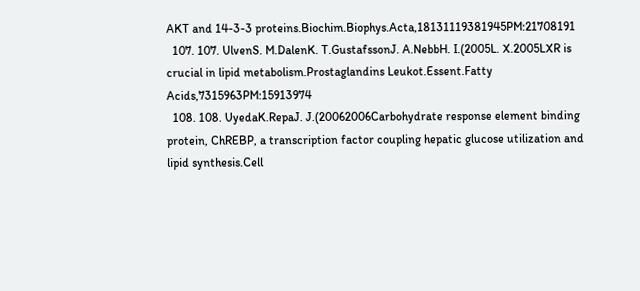AKT and 14-3-3 proteins.Biochim.Biophys.Acta,18131119381945PM:21708191
  107. 107. UlvenS. M.DalenK. T.GustafssonJ. A.NebbH. I.(2005L. X.2005LXR is crucial in lipid metabolism.Prostaglandins Leukot.Essent.Fatty Acids,7315963PM:15913974
  108. 108. UyedaK.RepaJ. J.(20062006Carbohydrate response element binding protein, ChREBP, a transcription factor coupling hepatic glucose utilization and lipid synthesis.Cell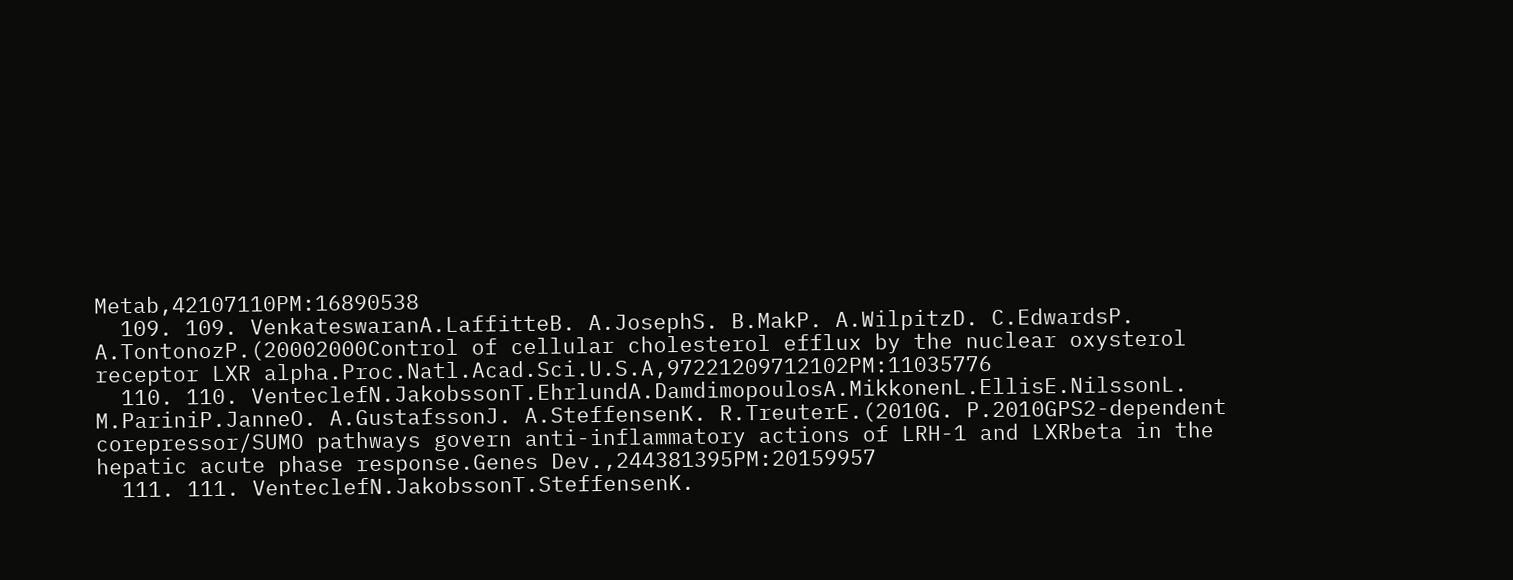Metab,42107110PM:16890538
  109. 109. VenkateswaranA.LaffitteB. A.JosephS. B.MakP. A.WilpitzD. C.EdwardsP. A.TontonozP.(20002000Control of cellular cholesterol efflux by the nuclear oxysterol receptor LXR alpha.Proc.Natl.Acad.Sci.U.S.A,97221209712102PM:11035776
  110. 110. VenteclefN.JakobssonT.EhrlundA.DamdimopoulosA.MikkonenL.EllisE.NilssonL. M.PariniP.JanneO. A.GustafssonJ. A.SteffensenK. R.TreuterE.(2010G. P.2010GPS2-dependent corepressor/SUMO pathways govern anti-inflammatory actions of LRH-1 and LXRbeta in the hepatic acute phase response.Genes Dev.,244381395PM:20159957
  111. 111. VenteclefN.JakobssonT.SteffensenK.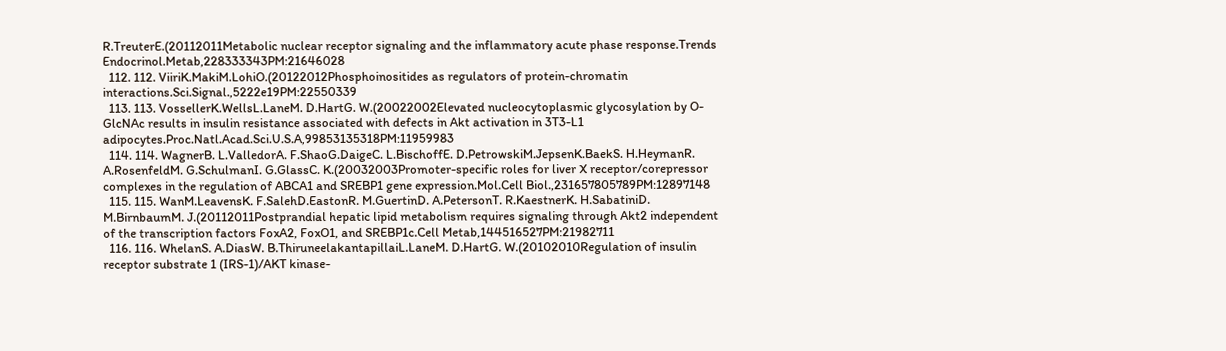R.TreuterE.(20112011Metabolic nuclear receptor signaling and the inflammatory acute phase response.Trends Endocrinol.Metab,228333343PM:21646028
  112. 112. ViiriK.MakiM.LohiO.(20122012Phosphoinositides as regulators of protein-chromatin interactions.Sci.Signal.,5222e19PM:22550339
  113. 113. VossellerK.WellsL.LaneM. D.HartG. W.(20022002Elevated nucleocytoplasmic glycosylation by O-GlcNAc results in insulin resistance associated with defects in Akt activation in 3T3-L1 adipocytes.Proc.Natl.Acad.Sci.U.S.A,99853135318PM:11959983
  114. 114. WagnerB. L.ValledorA. F.ShaoG.DaigeC. L.BischoffE. D.PetrowskiM.JepsenK.BaekS. H.HeymanR. A.RosenfeldM. G.SchulmanI. G.GlassC. K.(20032003Promoter-specific roles for liver X receptor/corepressor complexes in the regulation of ABCA1 and SREBP1 gene expression.Mol.Cell Biol.,231657805789PM:12897148
  115. 115. WanM.LeavensK. F.SalehD.EastonR. M.GuertinD. A.PetersonT. R.KaestnerK. H.SabatiniD. M.BirnbaumM. J.(20112011Postprandial hepatic lipid metabolism requires signaling through Akt2 independent of the transcription factors FoxA2, FoxO1, and SREBP1c.Cell Metab,144516527PM:21982711
  116. 116. WhelanS. A.DiasW. B.ThiruneelakantapillaiL.LaneM. D.HartG. W.(20102010Regulation of insulin receptor substrate 1 (IRS-1)/AKT kinase-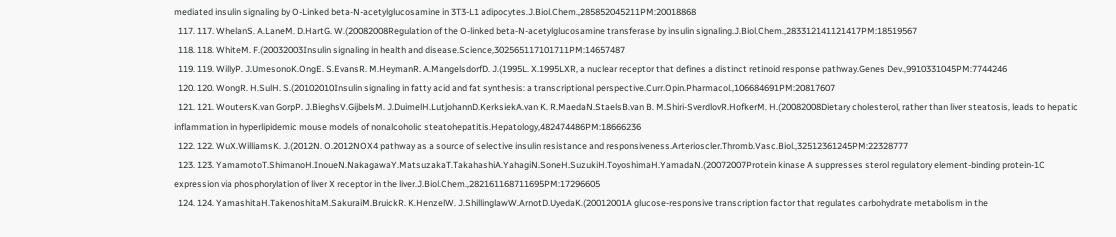mediated insulin signaling by O-Linked beta-N-acetylglucosamine in 3T3-L1 adipocytes.J.Biol.Chem.,285852045211PM:20018868
  117. 117. WhelanS. A.LaneM. D.HartG. W.(20082008Regulation of the O-linked beta-N-acetylglucosamine transferase by insulin signaling.J.Biol.Chem.,283312141121417PM:18519567
  118. 118. WhiteM. F.(20032003Insulin signaling in health and disease.Science,302565117101711PM:14657487
  119. 119. WillyP. J.UmesonoK.OngE. S.EvansR. M.HeymanR. A.MangelsdorfD. J.(1995L. X.1995LXR, a nuclear receptor that defines a distinct retinoid response pathway.Genes Dev.,9910331045PM:7744246
  120. 120. WongR. H.SulH. S.(20102010Insulin signaling in fatty acid and fat synthesis: a transcriptional perspective.Curr.Opin.Pharmacol.,106684691PM:20817607
  121. 121. WoutersK.van GorpP. J.BieghsV.GijbelsM. J.DuimelH.LutjohannD.KerksiekA.van K. R.MaedaN.StaelsB.van B. M.Shiri-SverdlovR.HofkerM. H.(20082008Dietary cholesterol, rather than liver steatosis, leads to hepatic inflammation in hyperlipidemic mouse models of nonalcoholic steatohepatitis.Hepatology,482474486PM:18666236
  122. 122. WuX.WilliamsK. J.(2012N. O.2012NOX4 pathway as a source of selective insulin resistance and responsiveness.Arterioscler.Thromb.Vasc.Biol.,32512361245PM:22328777
  123. 123. YamamotoT.ShimanoH.InoueN.NakagawaY.MatsuzakaT.TakahashiA.YahagiN.SoneH.SuzukiH.ToyoshimaH.YamadaN.(20072007Protein kinase A suppresses sterol regulatory element-binding protein-1C expression via phosphorylation of liver X receptor in the liver.J.Biol.Chem.,282161168711695PM:17296605
  124. 124. YamashitaH.TakenoshitaM.SakuraiM.BruickR. K.HenzelW. J.ShillinglawW.ArnotD.UyedaK.(20012001A glucose-responsive transcription factor that regulates carbohydrate metabolism in the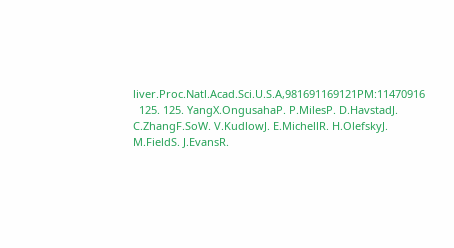liver.Proc.Natl.Acad.Sci.U.S.A,981691169121PM:11470916
  125. 125. YangX.OngusahaP. P.MilesP. D.HavstadJ. C.ZhangF.SoW. V.KudlowJ. E.MichellR. H.OlefskyJ. M.FieldS. J.EvansR.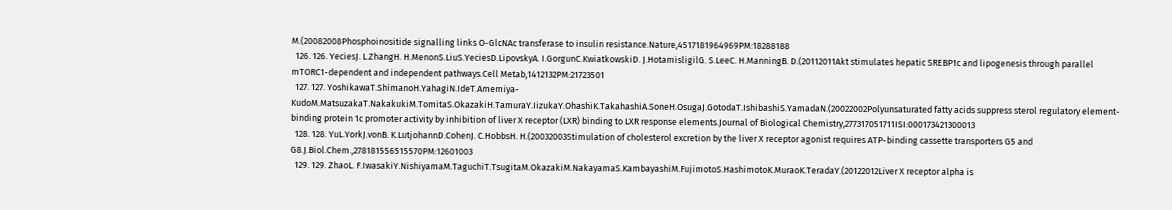M.(20082008Phosphoinositide signalling links O-GlcNAc transferase to insulin resistance.Nature,4517181964969PM:18288188
  126. 126. YeciesJ. L.ZhangH. H.MenonS.LiuS.YeciesD.LipovskyA. I.GorgunC.KwiatkowskiD. J.HotamisligilG. S.LeeC. H.ManningB. D.(20112011Akt stimulates hepatic SREBP1c and lipogenesis through parallel mTORC1-dependent and independent pathways.Cell Metab,1412132PM:21723501
  127. 127. YoshikawaT.ShimanoH.YahagiN.IdeT.Amemiya-KudoM.MatsuzakaT.NakakukiM.TomitaS.OkazakiH.TamuraY.IizukaY.OhashiK.TakahashiA.SoneH.OsugaJ.GotodaT.IshibashiS.YamadaN.(20022002Polyunsaturated fatty acids suppress sterol regulatory element-binding protein 1c promoter activity by inhibition of liver X receptor (LXR) binding to LXR response elements.Journal of Biological Chemistry,277317051711ISI:000173421300013
  128. 128. YuL.YorkJ.vonB. K.LutjohannD.CohenJ. C.HobbsH. H.(20032003Stimulation of cholesterol excretion by the liver X receptor agonist requires ATP-binding cassette transporters G5 and G8.J.Biol.Chem.,278181556515570PM:12601003
  129. 129. ZhaoL. F.IwasakiY.NishiyamaM.TaguchiT.TsugitaM.OkazakiM.NakayamaS.KambayashiM.FujimotoS.HashimotoK.MuraoK.TeradaY.(20122012Liver X receptor alpha is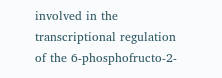involved in the transcriptional regulation of the 6-phosphofructo-2-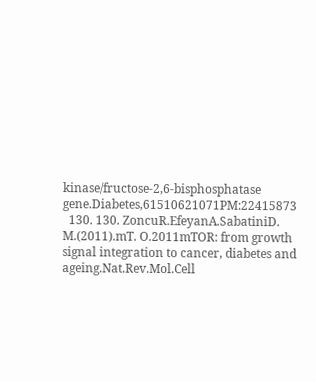kinase/fructose-2,6-bisphosphatase gene.Diabetes,61510621071PM:22415873
  130. 130. ZoncuR.EfeyanA.SabatiniD. M.(2011).mT. O.2011mTOR: from growth signal integration to cancer, diabetes and ageing.Nat.Rev.Mol.Cell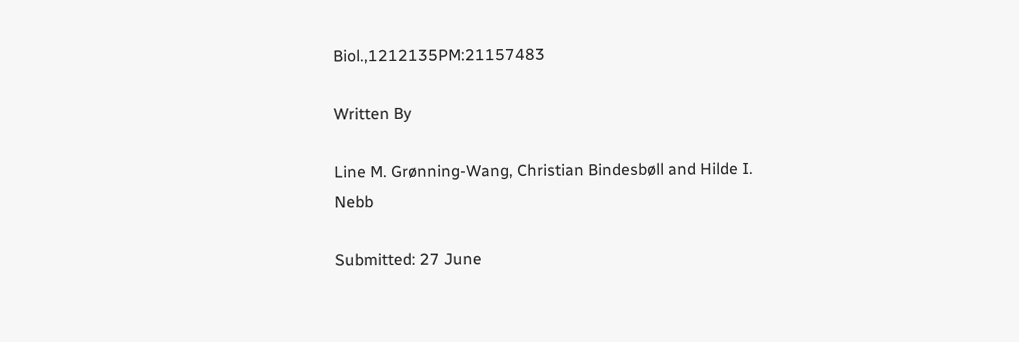Biol.,1212135PM:21157483

Written By

Line M. Grønning-Wang, Christian Bindesbøll and Hilde I. Nebb

Submitted: 27 June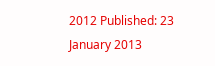2012 Published: 23 January 2013